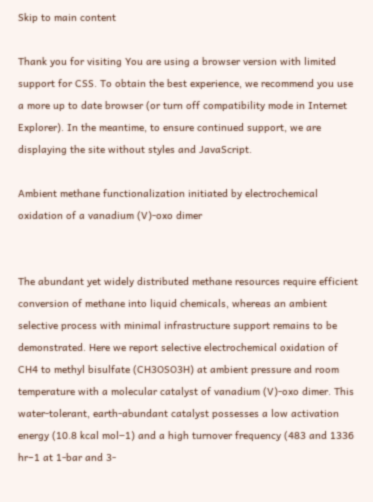Skip to main content

Thank you for visiting You are using a browser version with limited support for CSS. To obtain the best experience, we recommend you use a more up to date browser (or turn off compatibility mode in Internet Explorer). In the meantime, to ensure continued support, we are displaying the site without styles and JavaScript.

Ambient methane functionalization initiated by electrochemical oxidation of a vanadium (V)-oxo dimer


The abundant yet widely distributed methane resources require efficient conversion of methane into liquid chemicals, whereas an ambient selective process with minimal infrastructure support remains to be demonstrated. Here we report selective electrochemical oxidation of CH4 to methyl bisulfate (CH3OSO3H) at ambient pressure and room temperature with a molecular catalyst of vanadium (V)-oxo dimer. This water-tolerant, earth-abundant catalyst possesses a low activation energy (10.8 kcal mol‒1) and a high turnover frequency (483 and 1336 hr−1 at 1-bar and 3-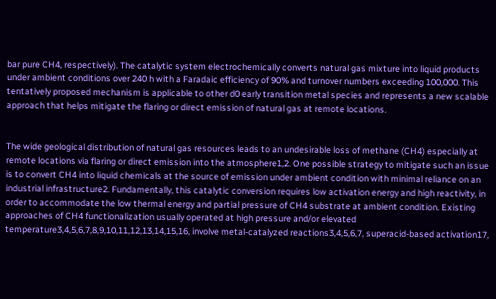bar pure CH4, respectively). The catalytic system electrochemically converts natural gas mixture into liquid products under ambient conditions over 240 h with a Faradaic efficiency of 90% and turnover numbers exceeding 100,000. This tentatively proposed mechanism is applicable to other d0 early transition metal species and represents a new scalable approach that helps mitigate the flaring or direct emission of natural gas at remote locations.


The wide geological distribution of natural gas resources leads to an undesirable loss of methane (CH4) especially at remote locations via flaring or direct emission into the atmosphere1,2. One possible strategy to mitigate such an issue is to convert CH4 into liquid chemicals at the source of emission under ambient condition with minimal reliance on an industrial infrastructure2. Fundamentally, this catalytic conversion requires low activation energy and high reactivity, in order to accommodate the low thermal energy and partial pressure of CH4 substrate at ambient condition. Existing approaches of CH4 functionalization usually operated at high pressure and/or elevated temperature3,4,5,6,7,8,9,10,11,12,13,14,15,16, involve metal-catalyzed reactions3,4,5,6,7, superacid-based activation17,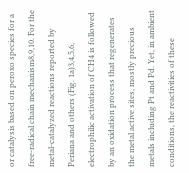or catalysis based on peroxo species for a free-radical chain mechanism8,9,10. For the metal-catalyzed reactions reported by Periana and others (Fig. 1a)3,4,5,6, electrophilic activation of CH4 is followed by an oxidation process that regenerates the metal active sites, mostly precious metals including Pt and Pd. Yet, in ambient conditions, the reactivities of these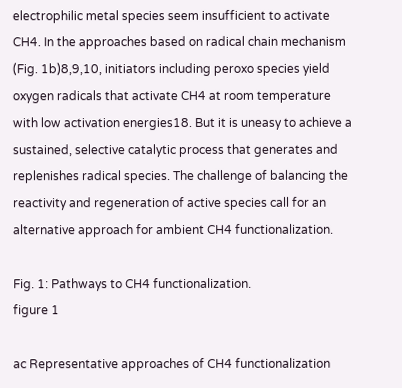electrophilic metal species seem insufficient to activate CH4. In the approaches based on radical chain mechanism (Fig. 1b)8,9,10, initiators including peroxo species yield oxygen radicals that activate CH4 at room temperature with low activation energies18. But it is uneasy to achieve a sustained, selective catalytic process that generates and replenishes radical species. The challenge of balancing the reactivity and regeneration of active species call for an alternative approach for ambient CH4 functionalization.

Fig. 1: Pathways to CH4 functionalization.
figure 1

ac Representative approaches of CH4 functionalization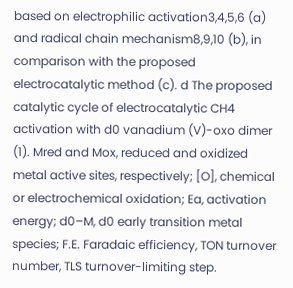based on electrophilic activation3,4,5,6 (a) and radical chain mechanism8,9,10 (b), in comparison with the proposed electrocatalytic method (c). d The proposed catalytic cycle of electrocatalytic CH4 activation with d0 vanadium (V)-oxo dimer (1). Mred and Mox, reduced and oxidized metal active sites, respectively; [O], chemical or electrochemical oxidation; Ea, activation energy; d0–M, d0 early transition metal species; F.E. Faradaic efficiency, TON turnover number, TLS turnover-limiting step.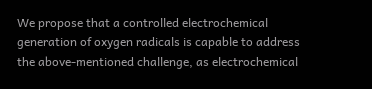We propose that a controlled electrochemical generation of oxygen radicals is capable to address the above-mentioned challenge, as electrochemical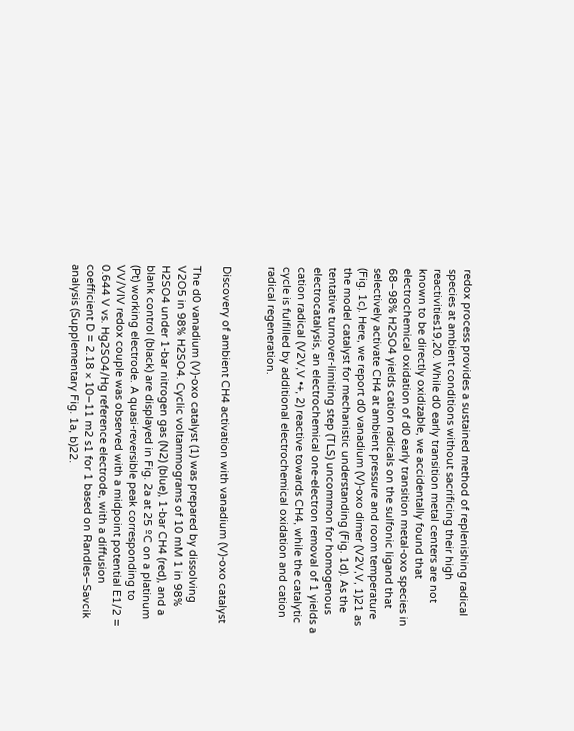redox process provides a sustained method of replenishing radical species at ambient conditions without sacrificing their high reactivities19,20. While d0 early transition metal centers are not known to be directly oxidizable, we accidentally found that electrochemical oxidation of d0 early transition metal-oxo species in 68–98% H2SO4 yields cation radicals on the sulfonic ligand that selectively activate CH4 at ambient pressure and room temperature (Fig. 1c). Here, we report d0 vanadium (V)-oxo dimer (V2V,V, 1)21 as the model catalyst for mechanistic understanding (Fig. 1d). As the tentative turnover-limiting step (TLS) uncommon for homogenous electrocatalysis, an electrochemical one-electron removal of 1 yields a cation radical (V2V,V •+, 2) reactive towards CH4, while the catalytic cycle is fulfilled by additional electrochemical oxidation and cation radical regeneration.


Discovery of ambient CH4 activation with vanadium (V)-oxo catalyst

The d0 vanadium (V)-oxo catalyst (1) was prepared by dissolving V2O5 in 98% H2SO4. Cyclic voltammograms of 10 mM 1 in 98% H2SO4 under 1-bar nitrogen gas (N2) (blue), 1-bar CH4 (red), and a blank control (black) are displayed in Fig. 2a at 25 ºC on a platinum (Pt) working electrode. A quasi-reversible peak corresponding to VV/VIV redox couple was observed with a midpoint potential E1/2 = 0.644 V vs. Hg2SO4/Hg reference electrode, with a diffusion coefficient D = 2.18 × 10−11 m2 s1 for 1 based on Randles–Savcik analysis (Supplementary Fig. 1a, b)22.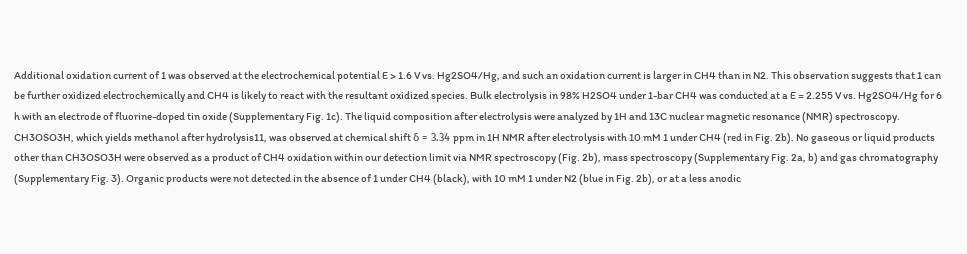Additional oxidation current of 1 was observed at the electrochemical potential E > 1.6 V vs. Hg2SO4/Hg, and such an oxidation current is larger in CH4 than in N2. This observation suggests that 1 can be further oxidized electrochemically and CH4 is likely to react with the resultant oxidized species. Bulk electrolysis in 98% H2SO4 under 1-bar CH4 was conducted at a E = 2.255 V vs. Hg2SO4/Hg for 6 h with an electrode of fluorine-doped tin oxide (Supplementary Fig. 1c). The liquid composition after electrolysis were analyzed by 1H and 13C nuclear magnetic resonance (NMR) spectroscopy. CH3OSO3H, which yields methanol after hydrolysis11, was observed at chemical shift δ = 3.34 ppm in 1H NMR after electrolysis with 10 mM 1 under CH4 (red in Fig. 2b). No gaseous or liquid products other than CH3OSO3H were observed as a product of CH4 oxidation within our detection limit via NMR spectroscopy (Fig. 2b), mass spectroscopy (Supplementary Fig. 2a, b) and gas chromatography (Supplementary Fig. 3). Organic products were not detected in the absence of 1 under CH4 (black), with 10 mM 1 under N2 (blue in Fig. 2b), or at a less anodic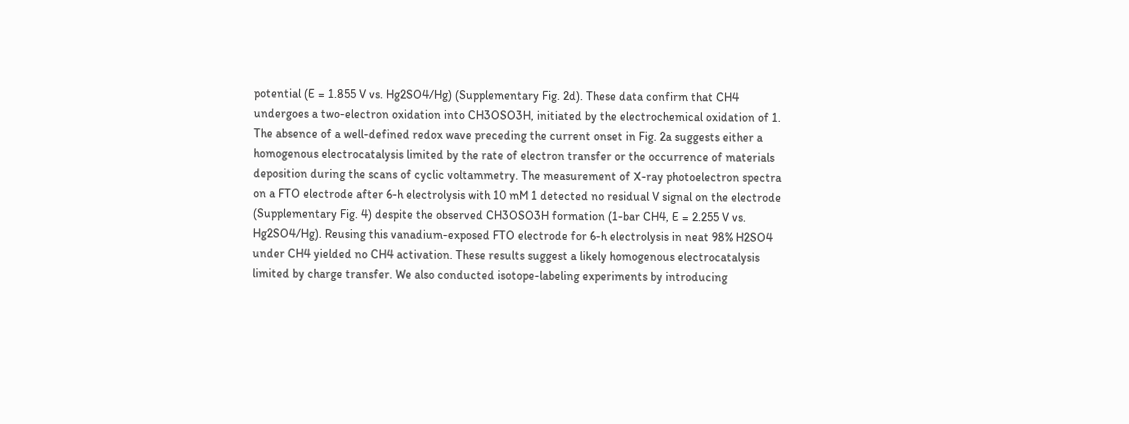potential (E = 1.855 V vs. Hg2SO4/Hg) (Supplementary Fig. 2d). These data confirm that CH4 undergoes a two-electron oxidation into CH3OSO3H, initiated by the electrochemical oxidation of 1. The absence of a well-defined redox wave preceding the current onset in Fig. 2a suggests either a homogenous electrocatalysis limited by the rate of electron transfer or the occurrence of materials deposition during the scans of cyclic voltammetry. The measurement of X-ray photoelectron spectra on a FTO electrode after 6-h electrolysis with 10 mM 1 detected no residual V signal on the electrode (Supplementary Fig. 4) despite the observed CH3OSO3H formation (1-bar CH4, E = 2.255 V vs. Hg2SO4/Hg). Reusing this vanadium-exposed FTO electrode for 6-h electrolysis in neat 98% H2SO4 under CH4 yielded no CH4 activation. These results suggest a likely homogenous electrocatalysis limited by charge transfer. We also conducted isotope-labeling experiments by introducing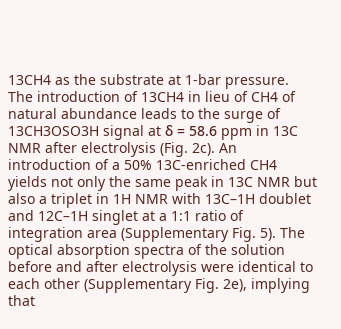13CH4 as the substrate at 1-bar pressure. The introduction of 13CH4 in lieu of CH4 of natural abundance leads to the surge of 13CH3OSO3H signal at δ = 58.6 ppm in 13C NMR after electrolysis (Fig. 2c). An introduction of a 50% 13C-enriched CH4 yields not only the same peak in 13C NMR but also a triplet in 1H NMR with 13C–1H doublet and 12C–1H singlet at a 1:1 ratio of integration area (Supplementary Fig. 5). The optical absorption spectra of the solution before and after electrolysis were identical to each other (Supplementary Fig. 2e), implying that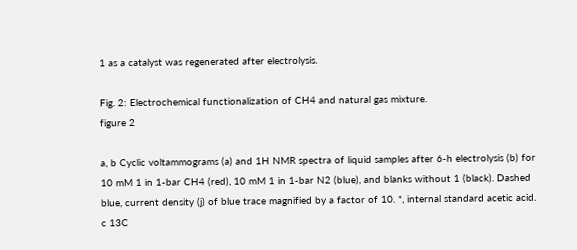1 as a catalyst was regenerated after electrolysis.

Fig. 2: Electrochemical functionalization of CH4 and natural gas mixture.
figure 2

a, b Cyclic voltammograms (a) and 1H NMR spectra of liquid samples after 6-h electrolysis (b) for 10 mM 1 in 1-bar CH4 (red), 10 mM 1 in 1-bar N2 (blue), and blanks without 1 (black). Dashed blue, current density (j) of blue trace magnified by a factor of 10. *, internal standard acetic acid. c 13C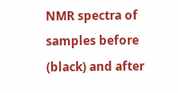NMR spectra of samples before (black) and after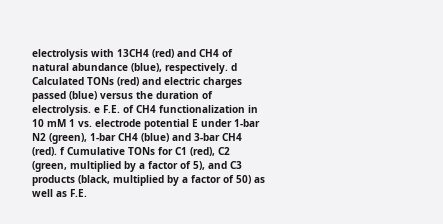electrolysis with 13CH4 (red) and CH4 of natural abundance (blue), respectively. d Calculated TONs (red) and electric charges passed (blue) versus the duration of electrolysis. e F.E. of CH4 functionalization in 10 mM 1 vs. electrode potential E under 1-bar N2 (green), 1-bar CH4 (blue) and 3-bar CH4 (red). f Cumulative TONs for C1 (red), C2 (green, multiplied by a factor of 5), and C3 products (black, multiplied by a factor of 50) as well as F.E.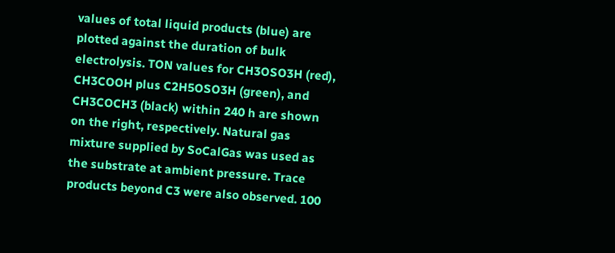values of total liquid products (blue) are plotted against the duration of bulk electrolysis. TON values for CH3OSO3H (red), CH3COOH plus C2H5OSO3H (green), and CH3COCH3 (black) within 240 h are shown on the right, respectively. Natural gas mixture supplied by SoCalGas was used as the substrate at ambient pressure. Trace products beyond C3 were also observed. 100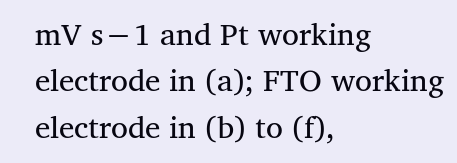mV s−1 and Pt working electrode in (a); FTO working electrode in (b) to (f),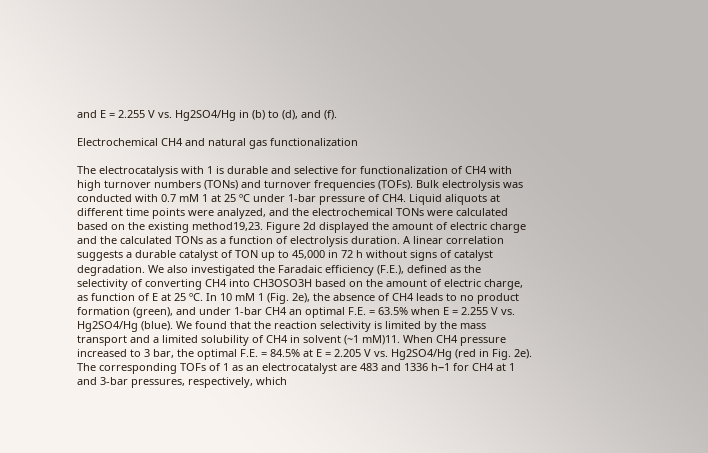and E = 2.255 V vs. Hg2SO4/Hg in (b) to (d), and (f).

Electrochemical CH4 and natural gas functionalization

The electrocatalysis with 1 is durable and selective for functionalization of CH4 with high turnover numbers (TONs) and turnover frequencies (TOFs). Bulk electrolysis was conducted with 0.7 mM 1 at 25 ºC under 1-bar pressure of CH4. Liquid aliquots at different time points were analyzed, and the electrochemical TONs were calculated based on the existing method19,23. Figure 2d displayed the amount of electric charge and the calculated TONs as a function of electrolysis duration. A linear correlation suggests a durable catalyst of TON up to 45,000 in 72 h without signs of catalyst degradation. We also investigated the Faradaic efficiency (F.E.), defined as the selectivity of converting CH4 into CH3OSO3H based on the amount of electric charge, as function of E at 25 ºC. In 10 mM 1 (Fig. 2e), the absence of CH4 leads to no product formation (green), and under 1-bar CH4 an optimal F.E. = 63.5% when E = 2.255 V vs. Hg2SO4/Hg (blue). We found that the reaction selectivity is limited by the mass transport and a limited solubility of CH4 in solvent (~1 mM)11. When CH4 pressure increased to 3 bar, the optimal F.E. = 84.5% at E = 2.205 V vs. Hg2SO4/Hg (red in Fig. 2e). The corresponding TOFs of 1 as an electrocatalyst are 483 and 1336 h−1 for CH4 at 1 and 3-bar pressures, respectively, which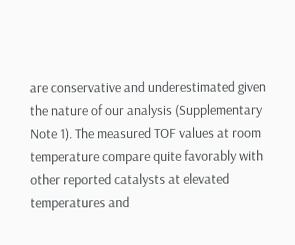are conservative and underestimated given the nature of our analysis (Supplementary Note 1). The measured TOF values at room temperature compare quite favorably with other reported catalysts at elevated temperatures and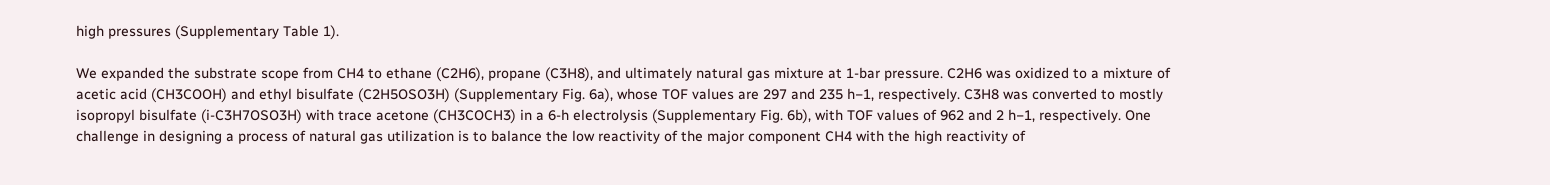high pressures (Supplementary Table 1).

We expanded the substrate scope from CH4 to ethane (C2H6), propane (C3H8), and ultimately natural gas mixture at 1-bar pressure. C2H6 was oxidized to a mixture of acetic acid (CH3COOH) and ethyl bisulfate (C2H5OSO3H) (Supplementary Fig. 6a), whose TOF values are 297 and 235 h−1, respectively. C3H8 was converted to mostly isopropyl bisulfate (i-C3H7OSO3H) with trace acetone (CH3COCH3) in a 6-h electrolysis (Supplementary Fig. 6b), with TOF values of 962 and 2 h−1, respectively. One challenge in designing a process of natural gas utilization is to balance the low reactivity of the major component CH4 with the high reactivity of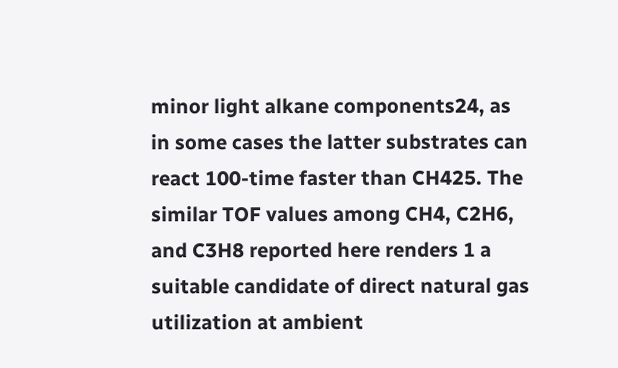minor light alkane components24, as in some cases the latter substrates can react 100-time faster than CH425. The similar TOF values among CH4, C2H6, and C3H8 reported here renders 1 a suitable candidate of direct natural gas utilization at ambient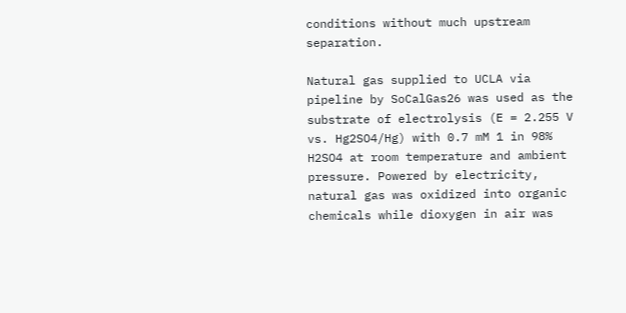conditions without much upstream separation.

Natural gas supplied to UCLA via pipeline by SoCalGas26 was used as the substrate of electrolysis (E = 2.255 V vs. Hg2SO4/Hg) with 0.7 mM 1 in 98% H2SO4 at room temperature and ambient pressure. Powered by electricity, natural gas was oxidized into organic chemicals while dioxygen in air was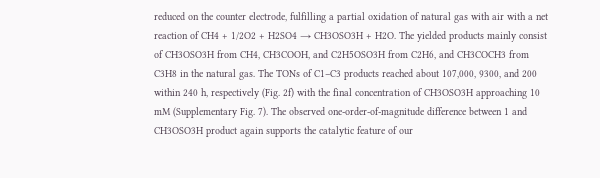reduced on the counter electrode, fulfilling a partial oxidation of natural gas with air with a net reaction of CH4 + 1/2O2 + H2SO4 → CH3OSO3H + H2O. The yielded products mainly consist of CH3OSO3H from CH4, CH3COOH, and C2H5OSO3H from C2H6, and CH3COCH3 from C3H8 in the natural gas. The TONs of C1–C3 products reached about 107,000, 9300, and 200 within 240 h, respectively (Fig. 2f) with the final concentration of CH3OSO3H approaching 10 mM (Supplementary Fig. 7). The observed one-order-of-magnitude difference between 1 and CH3OSO3H product again supports the catalytic feature of our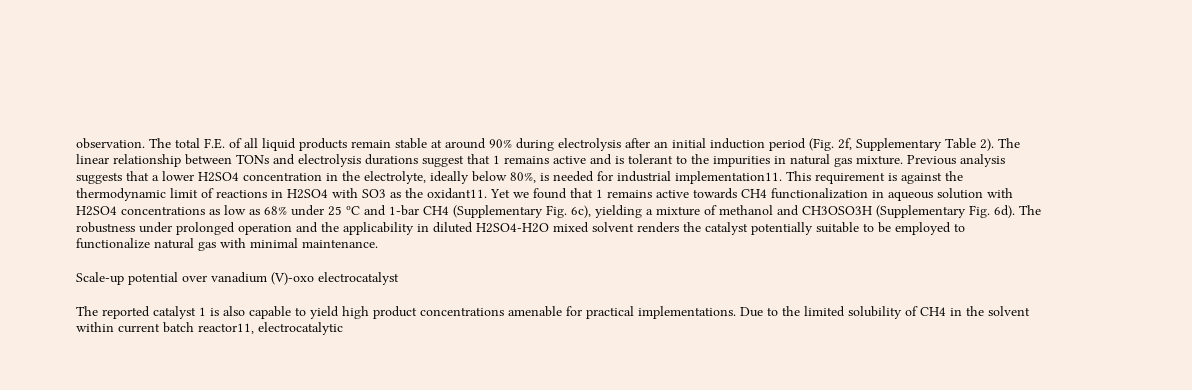observation. The total F.E. of all liquid products remain stable at around 90% during electrolysis after an initial induction period (Fig. 2f, Supplementary Table 2). The linear relationship between TONs and electrolysis durations suggest that 1 remains active and is tolerant to the impurities in natural gas mixture. Previous analysis suggests that a lower H2SO4 concentration in the electrolyte, ideally below 80%, is needed for industrial implementation11. This requirement is against the thermodynamic limit of reactions in H2SO4 with SO3 as the oxidant11. Yet we found that 1 remains active towards CH4 functionalization in aqueous solution with H2SO4 concentrations as low as 68% under 25 ºC and 1-bar CH4 (Supplementary Fig. 6c), yielding a mixture of methanol and CH3OSO3H (Supplementary Fig. 6d). The robustness under prolonged operation and the applicability in diluted H2SO4-H2O mixed solvent renders the catalyst potentially suitable to be employed to functionalize natural gas with minimal maintenance.

Scale-up potential over vanadium (V)-oxo electrocatalyst

The reported catalyst 1 is also capable to yield high product concentrations amenable for practical implementations. Due to the limited solubility of CH4 in the solvent within current batch reactor11, electrocatalytic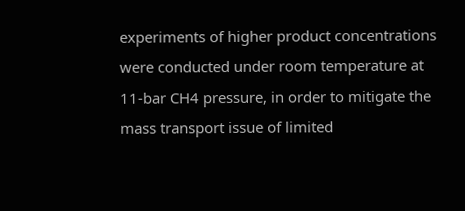experiments of higher product concentrations were conducted under room temperature at 11-bar CH4 pressure, in order to mitigate the mass transport issue of limited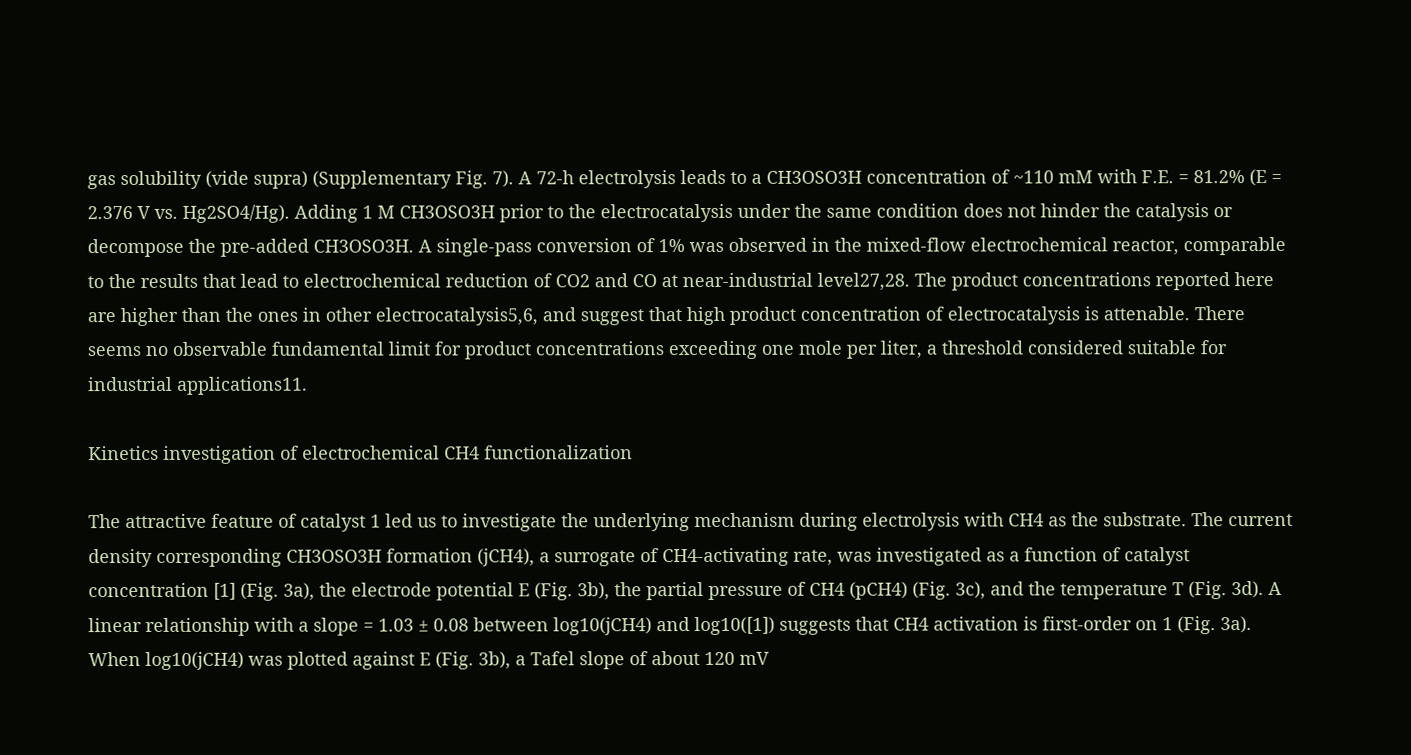gas solubility (vide supra) (Supplementary Fig. 7). A 72-h electrolysis leads to a CH3OSO3H concentration of ~110 mM with F.E. = 81.2% (E = 2.376 V vs. Hg2SO4/Hg). Adding 1 M CH3OSO3H prior to the electrocatalysis under the same condition does not hinder the catalysis or decompose the pre-added CH3OSO3H. A single-pass conversion of 1% was observed in the mixed-flow electrochemical reactor, comparable to the results that lead to electrochemical reduction of CO2 and CO at near-industrial level27,28. The product concentrations reported here are higher than the ones in other electrocatalysis5,6, and suggest that high product concentration of electrocatalysis is attenable. There seems no observable fundamental limit for product concentrations exceeding one mole per liter, a threshold considered suitable for industrial applications11.

Kinetics investigation of electrochemical CH4 functionalization

The attractive feature of catalyst 1 led us to investigate the underlying mechanism during electrolysis with CH4 as the substrate. The current density corresponding CH3OSO3H formation (jCH4), a surrogate of CH4-activating rate, was investigated as a function of catalyst concentration [1] (Fig. 3a), the electrode potential E (Fig. 3b), the partial pressure of CH4 (pCH4) (Fig. 3c), and the temperature T (Fig. 3d). A linear relationship with a slope = 1.03 ± 0.08 between log10(jCH4) and log10([1]) suggests that CH4 activation is first-order on 1 (Fig. 3a). When log10(jCH4) was plotted against E (Fig. 3b), a Tafel slope of about 120 mV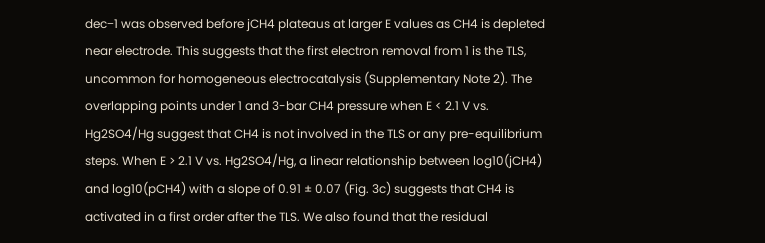dec−1 was observed before jCH4 plateaus at larger E values as CH4 is depleted near electrode. This suggests that the first electron removal from 1 is the TLS, uncommon for homogeneous electrocatalysis (Supplementary Note 2). The overlapping points under 1 and 3-bar CH4 pressure when E < 2.1 V vs. Hg2SO4/Hg suggest that CH4 is not involved in the TLS or any pre-equilibrium steps. When E > 2.1 V vs. Hg2SO4/Hg, a linear relationship between log10(jCH4) and log10(pCH4) with a slope of 0.91 ± 0.07 (Fig. 3c) suggests that CH4 is activated in a first order after the TLS. We also found that the residual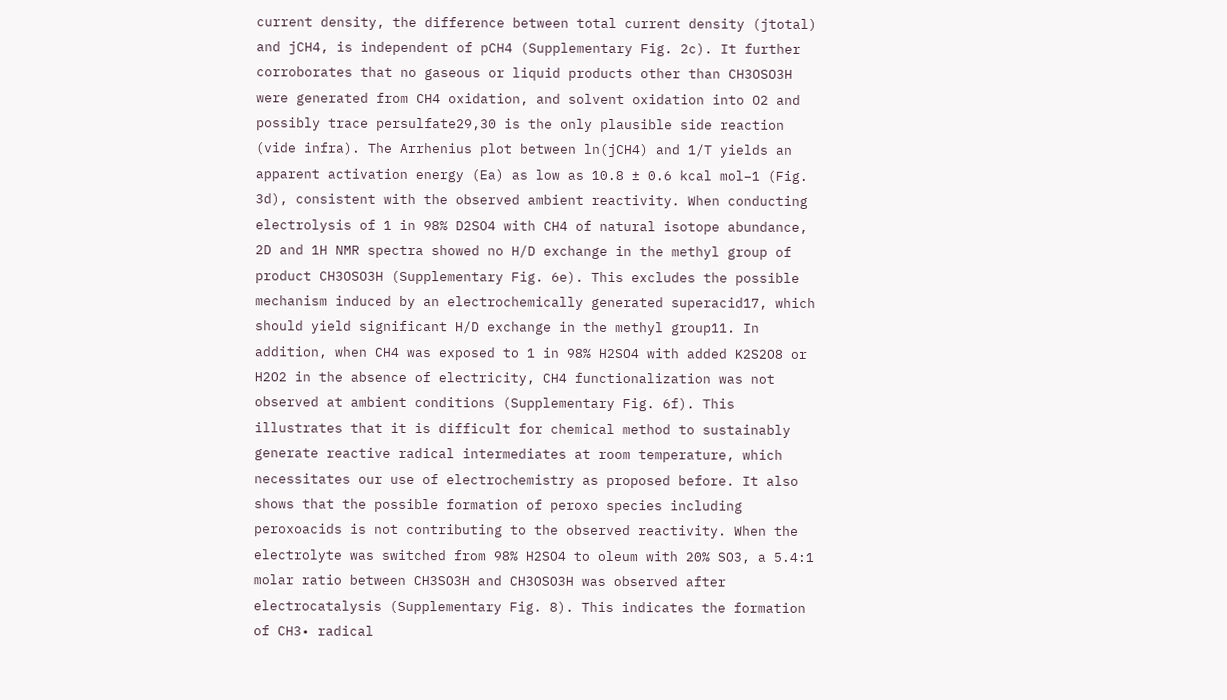current density, the difference between total current density (jtotal) and jCH4, is independent of pCH4 (Supplementary Fig. 2c). It further corroborates that no gaseous or liquid products other than CH3OSO3H were generated from CH4 oxidation, and solvent oxidation into O2 and possibly trace persulfate29,30 is the only plausible side reaction (vide infra). The Arrhenius plot between ln(jCH4) and 1/T yields an apparent activation energy (Ea) as low as 10.8 ± 0.6 kcal mol−1 (Fig. 3d), consistent with the observed ambient reactivity. When conducting electrolysis of 1 in 98% D2SO4 with CH4 of natural isotope abundance, 2D and 1H NMR spectra showed no H/D exchange in the methyl group of product CH3OSO3H (Supplementary Fig. 6e). This excludes the possible mechanism induced by an electrochemically generated superacid17, which should yield significant H/D exchange in the methyl group11. In addition, when CH4 was exposed to 1 in 98% H2SO4 with added K2S2O8 or H2O2 in the absence of electricity, CH4 functionalization was not observed at ambient conditions (Supplementary Fig. 6f). This illustrates that it is difficult for chemical method to sustainably generate reactive radical intermediates at room temperature, which necessitates our use of electrochemistry as proposed before. It also shows that the possible formation of peroxo species including peroxoacids is not contributing to the observed reactivity. When the electrolyte was switched from 98% H2SO4 to oleum with 20% SO3, a 5.4:1 molar ratio between CH3SO3H and CH3OSO3H was observed after electrocatalysis (Supplementary Fig. 8). This indicates the formation of CH3• radical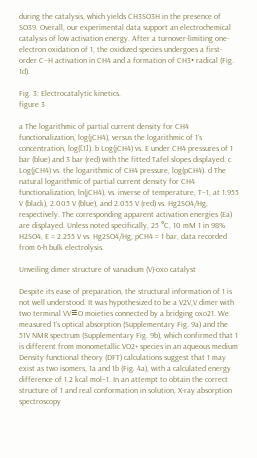during the catalysis, which yields CH3SO3H in the presence of SO39. Overall, our experimental data support an electrochemical catalysis of low activation energy. After a turnover-limiting one-electron oxidation of 1, the oxidized species undergoes a first-order C–H activation in CH4 and a formation of CH3• radical (Fig. 1d).

Fig. 3: Electrocatalytic kinetics.
figure 3

a The logarithmic of partial current density for CH4 functionalization, log(jCH4), versus the logarithmic of 1’s concentration, log([1]). b Log(jCH4) vs. E under CH4 pressures of 1 bar (blue) and 3 bar (red) with the fitted Tafel slopes displayed. c Log(jCH4) vs. the logarithmic of CH4 pressure, log(pCH4). d The natural logarithmic of partial current density for CH4 functionalization, ln(jCH4), vs. inverse of temperature, T−1, at 1.955 V (black), 2.005 V (blue), and 2.055 V (red) vs. Hg2SO4/Hg, respectively. The corresponding apparent activation energies (Ea) are displayed. Unless noted specifically, 25 °C, 10 mM 1 in 98% H2SO4, E = 2.255 V vs. Hg2SO4/Hg, pCH4 = 1 bar, data recorded from 6-h bulk electrolysis.

Unveiling dimer structure of vanadium (V)-oxo catalyst

Despite its ease of preparation, the structural information of 1 is not well understood. It was hypothesized to be a V2V,V dimer with two terminal VV≡O moieties connected by a bridging oxo21. We measured 1’s optical absorption (Supplementary Fig. 9a) and the 51V NMR spectrum (Supplementary Fig. 9b), which confirmed that 1 is different from monometallic VO2+ species in an aqueous medium Density functional theory (DFT) calculations suggest that 1 may exist as two isomers, 1a and 1b (Fig. 4a), with a calculated energy difference of 1.2 kcal mol−1. In an attempt to obtain the correct structure of 1 and real conformation in solution, X-ray absorption spectroscopy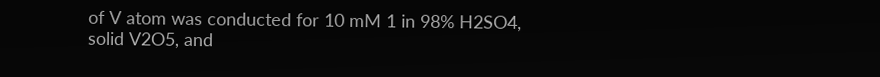of V atom was conducted for 10 mM 1 in 98% H2SO4, solid V2O5, and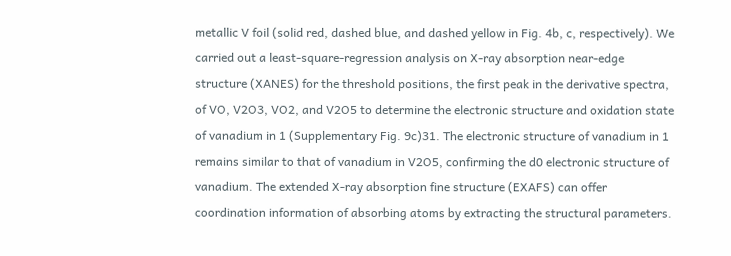metallic V foil (solid red, dashed blue, and dashed yellow in Fig. 4b, c, respectively). We carried out a least-square-regression analysis on X-ray absorption near-edge structure (XANES) for the threshold positions, the first peak in the derivative spectra, of VO, V2O3, VO2, and V2O5 to determine the electronic structure and oxidation state of vanadium in 1 (Supplementary Fig. 9c)31. The electronic structure of vanadium in 1 remains similar to that of vanadium in V2O5, confirming the d0 electronic structure of vanadium. The extended X-ray absorption fine structure (EXAFS) can offer coordination information of absorbing atoms by extracting the structural parameters.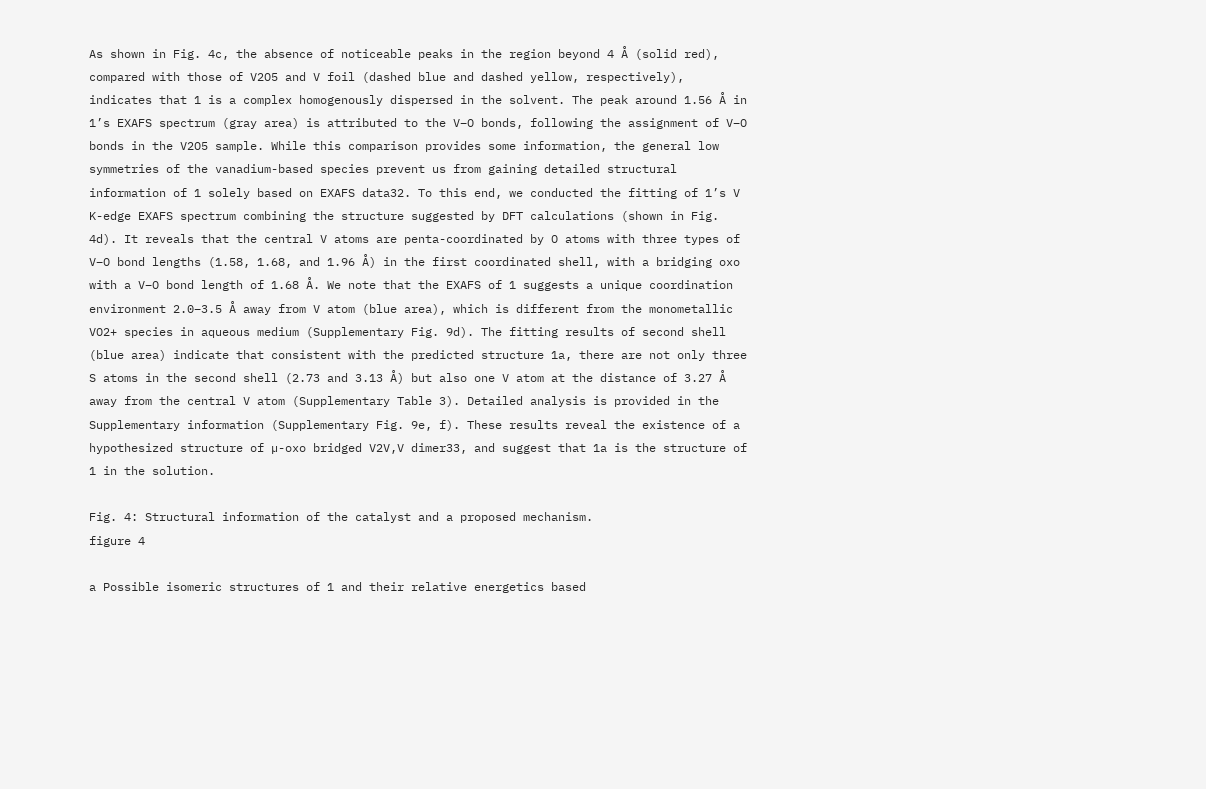As shown in Fig. 4c, the absence of noticeable peaks in the region beyond 4 Å (solid red), compared with those of V2O5 and V foil (dashed blue and dashed yellow, respectively), indicates that 1 is a complex homogenously dispersed in the solvent. The peak around 1.56 Å in 1’s EXAFS spectrum (gray area) is attributed to the V–O bonds, following the assignment of V–O bonds in the V2O5 sample. While this comparison provides some information, the general low symmetries of the vanadium-based species prevent us from gaining detailed structural information of 1 solely based on EXAFS data32. To this end, we conducted the fitting of 1’s V K-edge EXAFS spectrum combining the structure suggested by DFT calculations (shown in Fig. 4d). It reveals that the central V atoms are penta-coordinated by O atoms with three types of V–O bond lengths (1.58, 1.68, and 1.96 Å) in the first coordinated shell, with a bridging oxo with a V–O bond length of 1.68 Å. We note that the EXAFS of 1 suggests a unique coordination environment 2.0–3.5 Å away from V atom (blue area), which is different from the monometallic VO2+ species in aqueous medium (Supplementary Fig. 9d). The fitting results of second shell (blue area) indicate that consistent with the predicted structure 1a, there are not only three S atoms in the second shell (2.73 and 3.13 Å) but also one V atom at the distance of 3.27 Å away from the central V atom (Supplementary Table 3). Detailed analysis is provided in the Supplementary information (Supplementary Fig. 9e, f). These results reveal the existence of a hypothesized structure of µ-oxo bridged V2V,V dimer33, and suggest that 1a is the structure of 1 in the solution.

Fig. 4: Structural information of the catalyst and a proposed mechanism.
figure 4

a Possible isomeric structures of 1 and their relative energetics based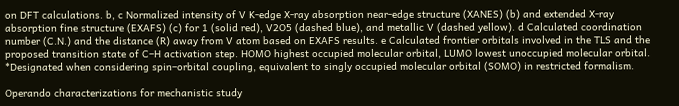on DFT calculations. b, c Normalized intensity of V K-edge X-ray absorption near-edge structure (XANES) (b) and extended X-ray absorption fine structure (EXAFS) (c) for 1 (solid red), V2O5 (dashed blue), and metallic V (dashed yellow). d Calculated coordination number (C.N.) and the distance (R) away from V atom based on EXAFS results. e Calculated frontier orbitals involved in the TLS and the proposed transition state of C–H activation step. HOMO highest occupied molecular orbital, LUMO lowest unoccupied molecular orbital. *Designated when considering spin–orbital coupling, equivalent to singly occupied molecular orbital (SOMO) in restricted formalism.

Operando characterizations for mechanistic study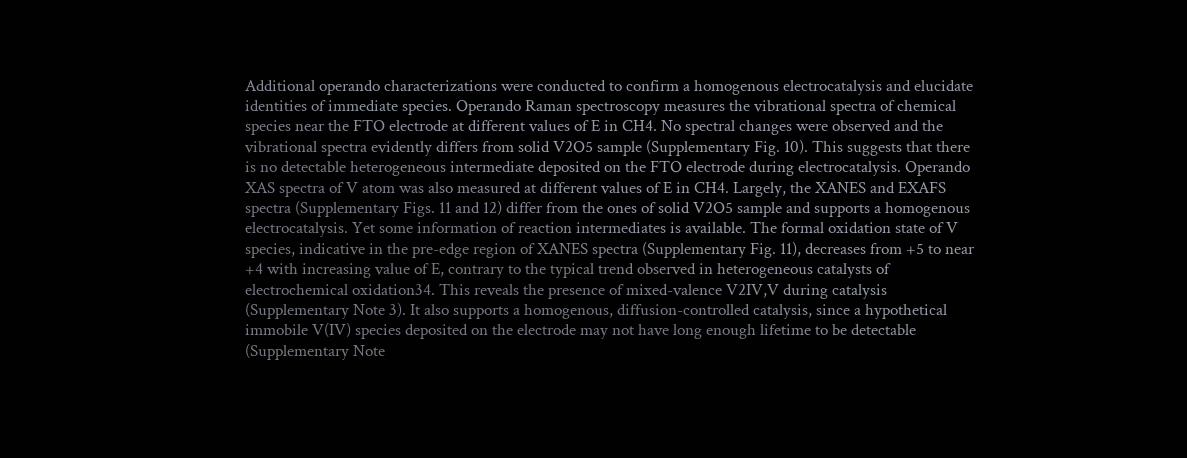Additional operando characterizations were conducted to confirm a homogenous electrocatalysis and elucidate identities of immediate species. Operando Raman spectroscopy measures the vibrational spectra of chemical species near the FTO electrode at different values of E in CH4. No spectral changes were observed and the vibrational spectra evidently differs from solid V2O5 sample (Supplementary Fig. 10). This suggests that there is no detectable heterogeneous intermediate deposited on the FTO electrode during electrocatalysis. Operando XAS spectra of V atom was also measured at different values of E in CH4. Largely, the XANES and EXAFS spectra (Supplementary Figs. 11 and 12) differ from the ones of solid V2O5 sample and supports a homogenous electrocatalysis. Yet some information of reaction intermediates is available. The formal oxidation state of V species, indicative in the pre-edge region of XANES spectra (Supplementary Fig. 11), decreases from +5 to near +4 with increasing value of E, contrary to the typical trend observed in heterogeneous catalysts of electrochemical oxidation34. This reveals the presence of mixed-valence V2IV,V during catalysis (Supplementary Note 3). It also supports a homogenous, diffusion-controlled catalysis, since a hypothetical immobile V(IV) species deposited on the electrode may not have long enough lifetime to be detectable (Supplementary Note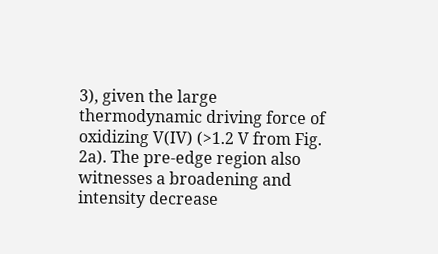3), given the large thermodynamic driving force of oxidizing V(IV) (>1.2 V from Fig. 2a). The pre-edge region also witnesses a broadening and intensity decrease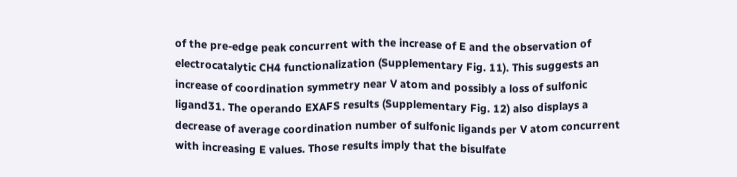of the pre-edge peak concurrent with the increase of E and the observation of electrocatalytic CH4 functionalization (Supplementary Fig. 11). This suggests an increase of coordination symmetry near V atom and possibly a loss of sulfonic ligand31. The operando EXAFS results (Supplementary Fig. 12) also displays a decrease of average coordination number of sulfonic ligands per V atom concurrent with increasing E values. Those results imply that the bisulfate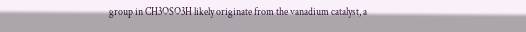group in CH3OSO3H likely originate from the vanadium catalyst, a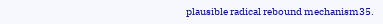plausible radical rebound mechanism35.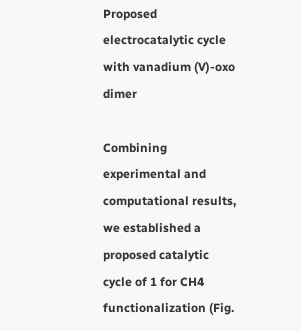Proposed electrocatalytic cycle with vanadium (V)-oxo dimer

Combining experimental and computational results, we established a proposed catalytic cycle of 1 for CH4 functionalization (Fig.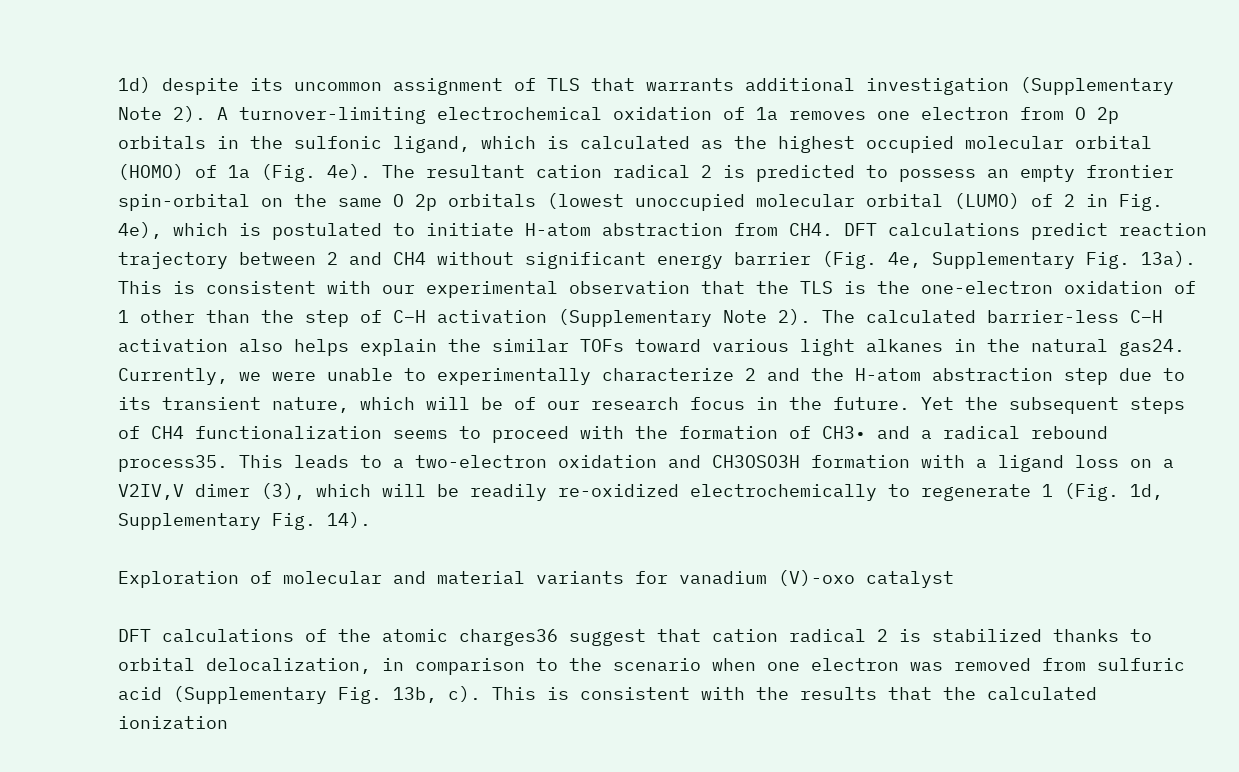1d) despite its uncommon assignment of TLS that warrants additional investigation (Supplementary Note 2). A turnover-limiting electrochemical oxidation of 1a removes one electron from O 2p orbitals in the sulfonic ligand, which is calculated as the highest occupied molecular orbital (HOMO) of 1a (Fig. 4e). The resultant cation radical 2 is predicted to possess an empty frontier spin-orbital on the same O 2p orbitals (lowest unoccupied molecular orbital (LUMO) of 2 in Fig. 4e), which is postulated to initiate H-atom abstraction from CH4. DFT calculations predict reaction trajectory between 2 and CH4 without significant energy barrier (Fig. 4e, Supplementary Fig. 13a). This is consistent with our experimental observation that the TLS is the one-electron oxidation of 1 other than the step of C–H activation (Supplementary Note 2). The calculated barrier-less C–H activation also helps explain the similar TOFs toward various light alkanes in the natural gas24. Currently, we were unable to experimentally characterize 2 and the H-atom abstraction step due to its transient nature, which will be of our research focus in the future. Yet the subsequent steps of CH4 functionalization seems to proceed with the formation of CH3• and a radical rebound process35. This leads to a two-electron oxidation and CH3OSO3H formation with a ligand loss on a V2IV,V dimer (3), which will be readily re-oxidized electrochemically to regenerate 1 (Fig. 1d, Supplementary Fig. 14).

Exploration of molecular and material variants for vanadium (V)-oxo catalyst

DFT calculations of the atomic charges36 suggest that cation radical 2 is stabilized thanks to orbital delocalization, in comparison to the scenario when one electron was removed from sulfuric acid (Supplementary Fig. 13b, c). This is consistent with the results that the calculated ionization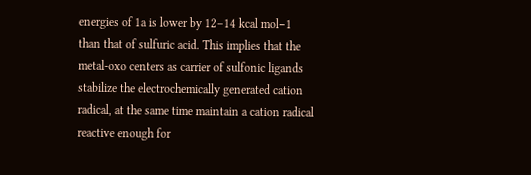energies of 1a is lower by 12–14 kcal mol−1 than that of sulfuric acid. This implies that the metal-oxo centers as carrier of sulfonic ligands stabilize the electrochemically generated cation radical, at the same time maintain a cation radical reactive enough for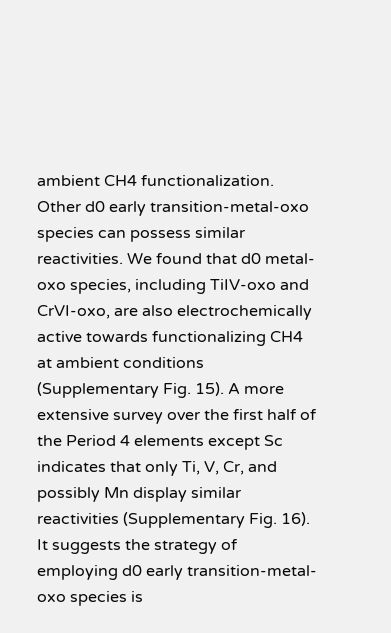ambient CH4 functionalization. Other d0 early transition-metal-oxo species can possess similar reactivities. We found that d0 metal-oxo species, including TiIV-oxo and CrVI-oxo, are also electrochemically active towards functionalizing CH4 at ambient conditions (Supplementary Fig. 15). A more extensive survey over the first half of the Period 4 elements except Sc indicates that only Ti, V, Cr, and possibly Mn display similar reactivities (Supplementary Fig. 16). It suggests the strategy of employing d0 early transition-metal-oxo species is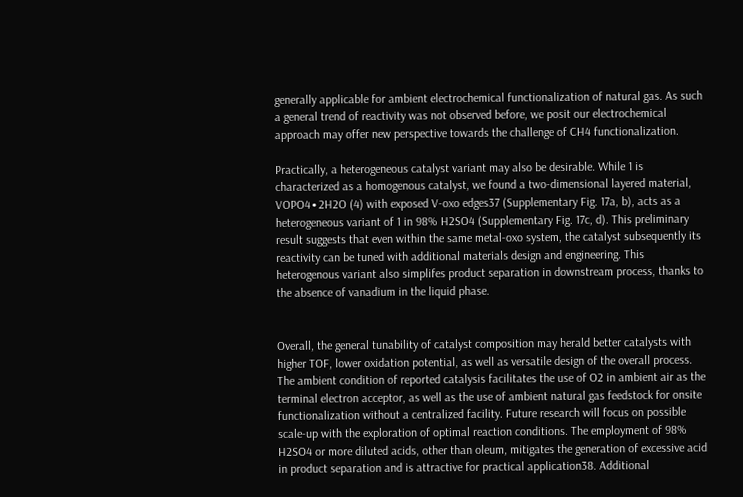generally applicable for ambient electrochemical functionalization of natural gas. As such a general trend of reactivity was not observed before, we posit our electrochemical approach may offer new perspective towards the challenge of CH4 functionalization.

Practically, a heterogeneous catalyst variant may also be desirable. While 1 is characterized as a homogenous catalyst, we found a two-dimensional layered material, VOPO4∙2H2O (4) with exposed V-oxo edges37 (Supplementary Fig. 17a, b), acts as a heterogeneous variant of 1 in 98% H2SO4 (Supplementary Fig. 17c, d). This preliminary result suggests that even within the same metal-oxo system, the catalyst subsequently its reactivity can be tuned with additional materials design and engineering. This heterogenous variant also simplifes product separation in downstream process, thanks to the absence of vanadium in the liquid phase.


Overall, the general tunability of catalyst composition may herald better catalysts with higher TOF, lower oxidation potential, as well as versatile design of the overall process. The ambient condition of reported catalysis facilitates the use of O2 in ambient air as the terminal electron acceptor, as well as the use of ambient natural gas feedstock for onsite functionalization without a centralized facility. Future research will focus on possible scale-up with the exploration of optimal reaction conditions. The employment of 98% H2SO4 or more diluted acids, other than oleum, mitigates the generation of excessive acid in product separation and is attractive for practical application38. Additional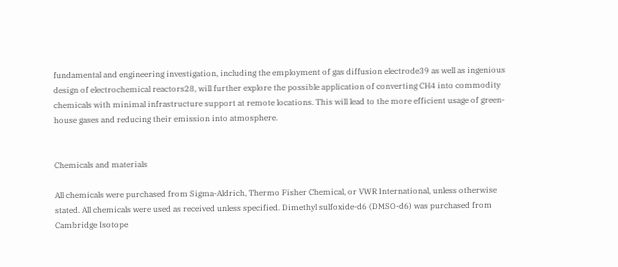fundamental and engineering investigation, including the employment of gas diffusion electrode39 as well as ingenious design of electrochemical reactors28, will further explore the possible application of converting CH4 into commodity chemicals with minimal infrastructure support at remote locations. This will lead to the more efficient usage of green-house gases and reducing their emission into atmosphere.


Chemicals and materials

All chemicals were purchased from Sigma-Aldrich, Thermo Fisher Chemical, or VWR International, unless otherwise stated. All chemicals were used as received unless specified. Dimethyl sulfoxide-d6 (DMSO-d6) was purchased from Cambridge Isotope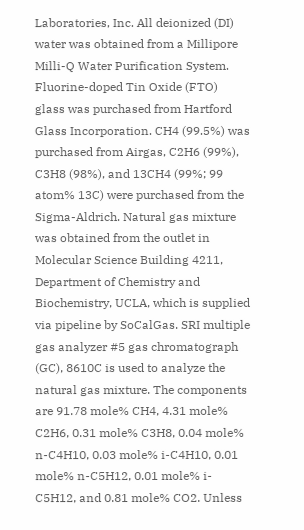Laboratories, Inc. All deionized (DI) water was obtained from a Millipore Milli-Q Water Purification System. Fluorine-doped Tin Oxide (FTO) glass was purchased from Hartford Glass Incorporation. CH4 (99.5%) was purchased from Airgas, C2H6 (99%), C3H8 (98%), and 13CH4 (99%; 99 atom% 13C) were purchased from the Sigma-Aldrich. Natural gas mixture was obtained from the outlet in Molecular Science Building 4211, Department of Chemistry and Biochemistry, UCLA, which is supplied via pipeline by SoCalGas. SRI multiple gas analyzer #5 gas chromatograph (GC), 8610C is used to analyze the natural gas mixture. The components are 91.78 mole% CH4, 4.31 mole% C2H6, 0.31 mole% C3H8, 0.04 mole% n-C4H10, 0.03 mole% i-C4H10, 0.01 mole% n-C5H12, 0.01 mole% i-C5H12, and 0.81 mole% CO2. Unless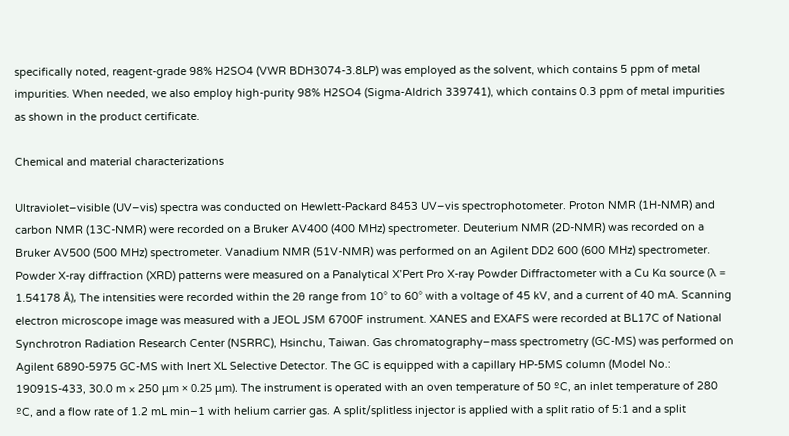specifically noted, reagent-grade 98% H2SO4 (VWR BDH3074-3.8LP) was employed as the solvent, which contains 5 ppm of metal impurities. When needed, we also employ high-purity 98% H2SO4 (Sigma-Aldrich 339741), which contains 0.3 ppm of metal impurities as shown in the product certificate.

Chemical and material characterizations

Ultraviolet–visible (UV–vis) spectra was conducted on Hewlett-Packard 8453 UV–vis spectrophotometer. Proton NMR (1H-NMR) and carbon NMR (13C-NMR) were recorded on a Bruker AV400 (400 MHz) spectrometer. Deuterium NMR (2D-NMR) was recorded on a Bruker AV500 (500 MHz) spectrometer. Vanadium NMR (51V-NMR) was performed on an Agilent DD2 600 (600 MHz) spectrometer. Powder X-ray diffraction (XRD) patterns were measured on a Panalytical X’Pert Pro X-ray Powder Diffractometer with a Cu Kα source (λ = 1.54178 Å), The intensities were recorded within the 2θ range from 10° to 60° with a voltage of 45 kV, and a current of 40 mA. Scanning electron microscope image was measured with a JEOL JSM 6700F instrument. XANES and EXAFS were recorded at BL17C of National Synchrotron Radiation Research Center (NSRRC), Hsinchu, Taiwan. Gas chromatography–mass spectrometry (GC-MS) was performed on Agilent 6890-5975 GC-MS with Inert XL Selective Detector. The GC is equipped with a capillary HP-5MS column (Model No.: 19091S-433, 30.0 m × 250 μm × 0.25 μm). The instrument is operated with an oven temperature of 50 ºC, an inlet temperature of 280 ºC, and a flow rate of 1.2 mL min−1 with helium carrier gas. A split/splitless injector is applied with a split ratio of 5:1 and a split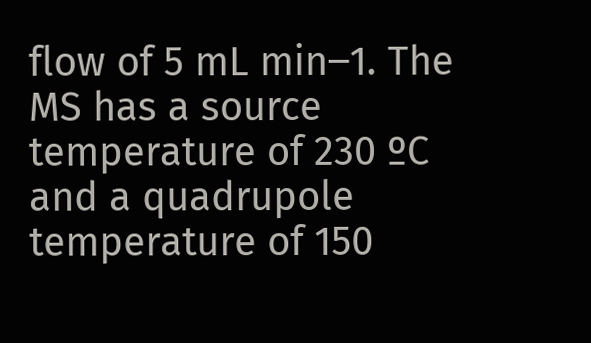flow of 5 mL min‒1. The MS has a source temperature of 230 ºC and a quadrupole temperature of 150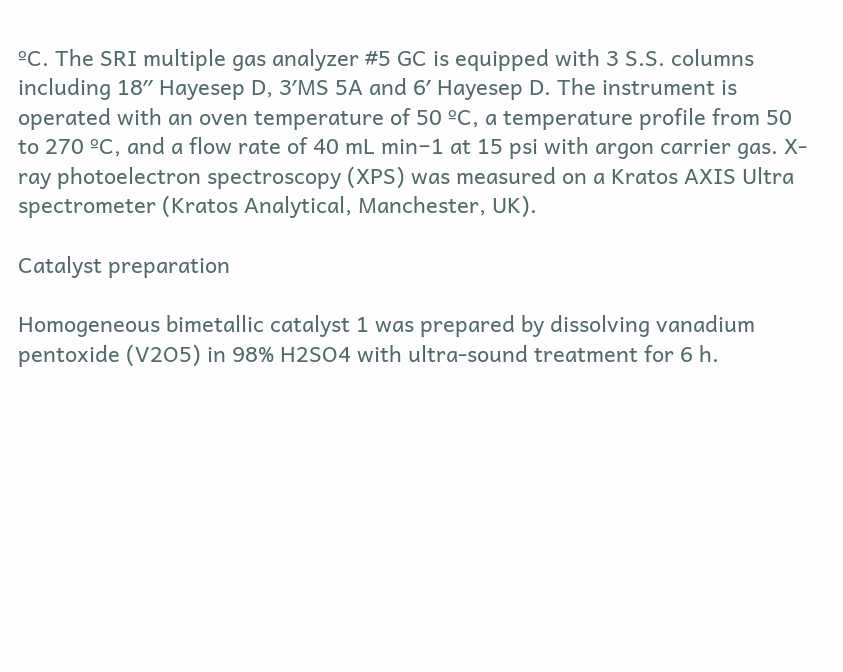ºC. The SRI multiple gas analyzer #5 GC is equipped with 3 S.S. columns including 18′′ Hayesep D, 3′MS 5A and 6′ Hayesep D. The instrument is operated with an oven temperature of 50 ºC, a temperature profile from 50 to 270 ºC, and a flow rate of 40 mL min−1 at 15 psi with argon carrier gas. X-ray photoelectron spectroscopy (XPS) was measured on a Kratos AXIS Ultra spectrometer (Kratos Analytical, Manchester, UK).

Catalyst preparation

Homogeneous bimetallic catalyst 1 was prepared by dissolving vanadium pentoxide (V2O5) in 98% H2SO4 with ultra-sound treatment for 6 h.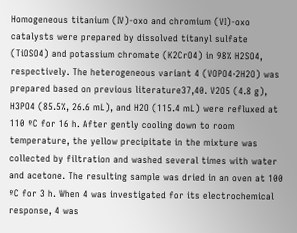Homogeneous titanium (IV)-oxo and chromium (VI)-oxo catalysts were prepared by dissolved titanyl sulfate (TiOSO4) and potassium chromate (K2CrO4) in 98% H2SO4, respectively. The heterogeneous variant 4 (VOPO4·2H2O) was prepared based on previous literature37,40. V2O5 (4.8 g), H3PO4 (85.5%, 26.6 mL), and H2O (115.4 mL) were refluxed at 110 ºC for 16 h. After gently cooling down to room temperature, the yellow precipitate in the mixture was collected by filtration and washed several times with water and acetone. The resulting sample was dried in an oven at 100 ºC for 3 h. When 4 was investigated for its electrochemical response, 4 was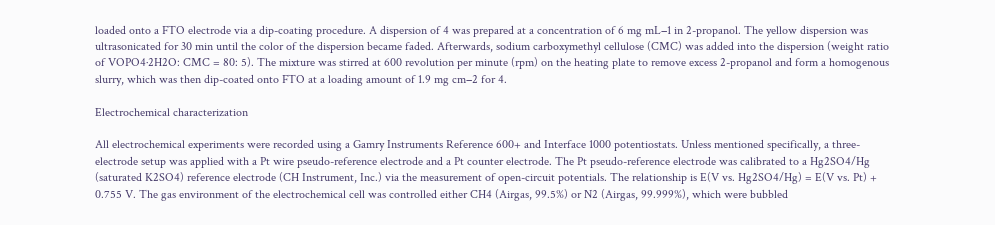loaded onto a FTO electrode via a dip-coating procedure. A dispersion of 4 was prepared at a concentration of 6 mg mL−1 in 2-propanol. The yellow dispersion was ultrasonicated for 30 min until the color of the dispersion became faded. Afterwards, sodium carboxymethyl cellulose (CMC) was added into the dispersion (weight ratio of VOPO4·2H2O: CMC = 80: 5). The mixture was stirred at 600 revolution per minute (rpm) on the heating plate to remove excess 2-propanol and form a homogenous slurry, which was then dip-coated onto FTO at a loading amount of 1.9 mg cm−2 for 4.

Electrochemical characterization

All electrochemical experiments were recorded using a Gamry Instruments Reference 600+ and Interface 1000 potentiostats. Unless mentioned specifically, a three-electrode setup was applied with a Pt wire pseudo-reference electrode and a Pt counter electrode. The Pt pseudo-reference electrode was calibrated to a Hg2SO4/Hg (saturated K2SO4) reference electrode (CH Instrument, Inc.) via the measurement of open-circuit potentials. The relationship is E(V vs. Hg2SO4/Hg) = E(V vs. Pt) + 0.755 V. The gas environment of the electrochemical cell was controlled either CH4 (Airgas, 99.5%) or N2 (Airgas, 99.999%), which were bubbled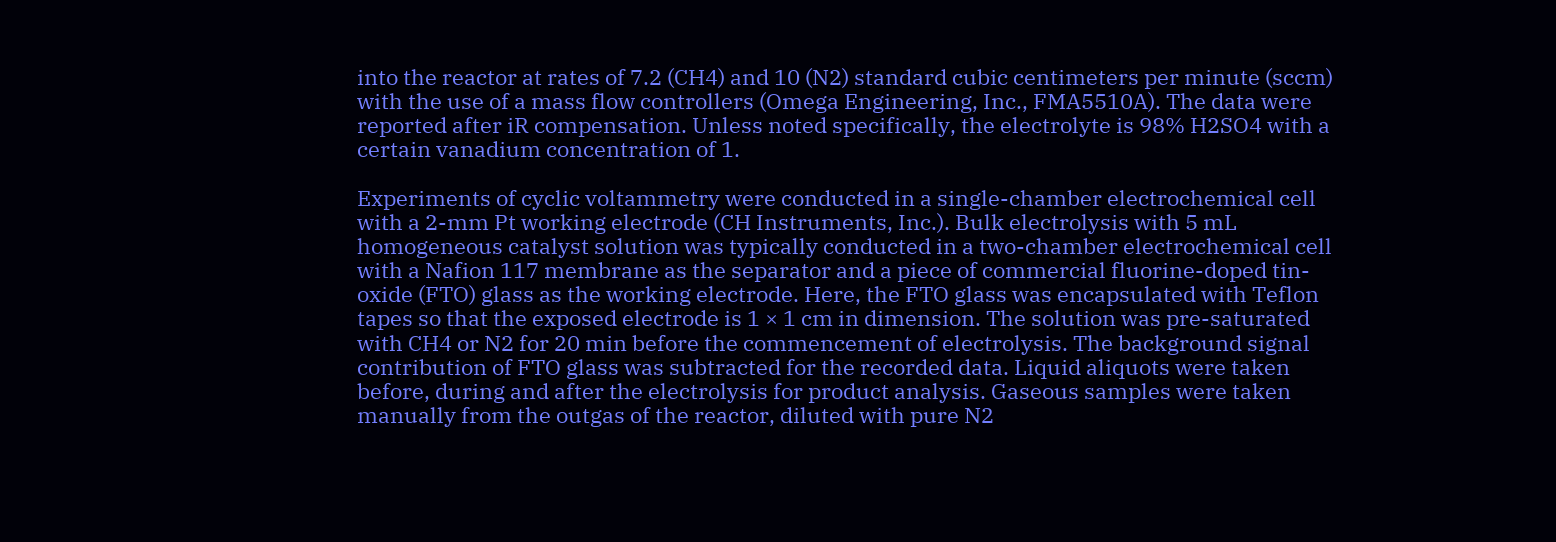into the reactor at rates of 7.2 (CH4) and 10 (N2) standard cubic centimeters per minute (sccm) with the use of a mass flow controllers (Omega Engineering, Inc., FMA5510A). The data were reported after iR compensation. Unless noted specifically, the electrolyte is 98% H2SO4 with a certain vanadium concentration of 1.

Experiments of cyclic voltammetry were conducted in a single-chamber electrochemical cell with a 2-mm Pt working electrode (CH Instruments, Inc.). Bulk electrolysis with 5 mL homogeneous catalyst solution was typically conducted in a two-chamber electrochemical cell with a Nafion 117 membrane as the separator and a piece of commercial fluorine-doped tin-oxide (FTO) glass as the working electrode. Here, the FTO glass was encapsulated with Teflon tapes so that the exposed electrode is 1 × 1 cm in dimension. The solution was pre-saturated with CH4 or N2 for 20 min before the commencement of electrolysis. The background signal contribution of FTO glass was subtracted for the recorded data. Liquid aliquots were taken before, during and after the electrolysis for product analysis. Gaseous samples were taken manually from the outgas of the reactor, diluted with pure N2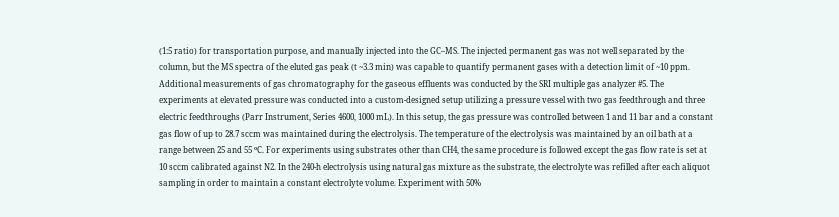(1:5 ratio) for transportation purpose, and manually injected into the GC–MS. The injected permanent gas was not well separated by the column, but the MS spectra of the eluted gas peak (t ~3.3 min) was capable to quantify permanent gases with a detection limit of ~10 ppm. Additional measurements of gas chromatography for the gaseous effluents was conducted by the SRI multiple gas analyzer #5. The experiments at elevated pressure was conducted into a custom-designed setup utilizing a pressure vessel with two gas feedthrough and three electric feedthroughs (Parr Instrument, Series 4600, 1000 mL). In this setup, the gas pressure was controlled between 1 and 11 bar and a constant gas flow of up to 28.7 sccm was maintained during the electrolysis. The temperature of the electrolysis was maintained by an oil bath at a range between 25 and 55 ºC. For experiments using substrates other than CH4, the same procedure is followed except the gas flow rate is set at 10 sccm calibrated against N2. In the 240-h electrolysis using natural gas mixture as the substrate, the electrolyte was refilled after each aliquot sampling in order to maintain a constant electrolyte volume. Experiment with 50%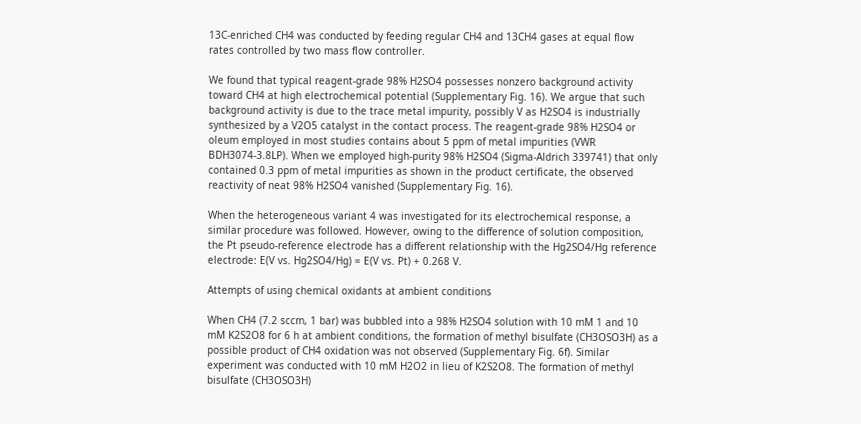13C-enriched CH4 was conducted by feeding regular CH4 and 13CH4 gases at equal flow rates controlled by two mass flow controller.

We found that typical reagent-grade 98% H2SO4 possesses nonzero background activity toward CH4 at high electrochemical potential (Supplementary Fig. 16). We argue that such background activity is due to the trace metal impurity, possibly V as H2SO4 is industrially synthesized by a V2O5 catalyst in the contact process. The reagent-grade 98% H2SO4 or oleum employed in most studies contains about 5 ppm of metal impurities (VWR BDH3074-3.8LP). When we employed high-purity 98% H2SO4 (Sigma-Aldrich 339741) that only contained 0.3 ppm of metal impurities as shown in the product certificate, the observed reactivity of neat 98% H2SO4 vanished (Supplementary Fig. 16).

When the heterogeneous variant 4 was investigated for its electrochemical response, a similar procedure was followed. However, owing to the difference of solution composition, the Pt pseudo-reference electrode has a different relationship with the Hg2SO4/Hg reference electrode: E(V vs. Hg2SO4/Hg) = E(V vs. Pt) + 0.268 V.

Attempts of using chemical oxidants at ambient conditions

When CH4 (7.2 sccm, 1 bar) was bubbled into a 98% H2SO4 solution with 10 mM 1 and 10 mM K2S2O8 for 6 h at ambient conditions, the formation of methyl bisulfate (CH3OSO3H) as a possible product of CH4 oxidation was not observed (Supplementary Fig. 6f). Similar experiment was conducted with 10 mM H2O2 in lieu of K2S2O8. The formation of methyl bisulfate (CH3OSO3H)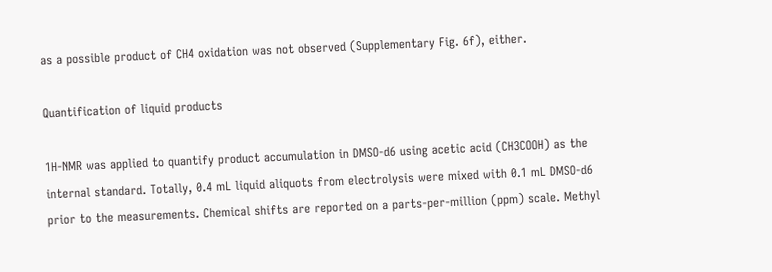as a possible product of CH4 oxidation was not observed (Supplementary Fig. 6f), either.

Quantification of liquid products

1H-NMR was applied to quantify product accumulation in DMSO-d6 using acetic acid (CH3COOH) as the internal standard. Totally, 0.4 mL liquid aliquots from electrolysis were mixed with 0.1 mL DMSO-d6 prior to the measurements. Chemical shifts are reported on a parts-per-million (ppm) scale. Methyl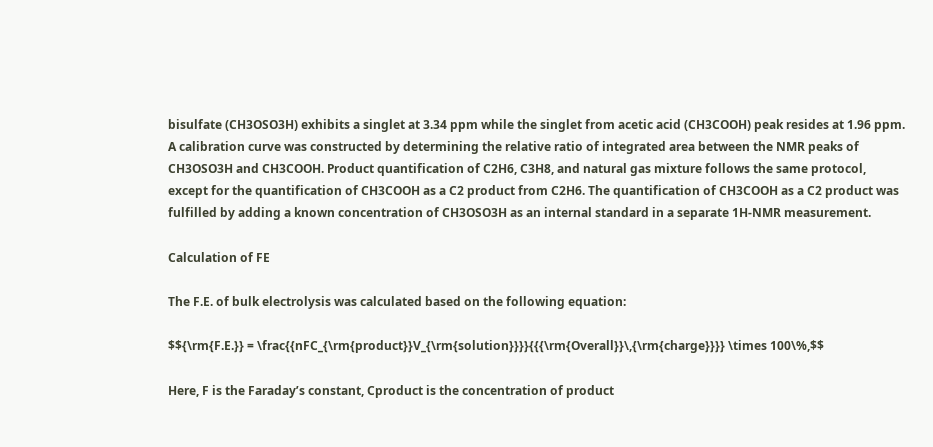bisulfate (CH3OSO3H) exhibits a singlet at 3.34 ppm while the singlet from acetic acid (CH3COOH) peak resides at 1.96 ppm. A calibration curve was constructed by determining the relative ratio of integrated area between the NMR peaks of CH3OSO3H and CH3COOH. Product quantification of C2H6, C3H8, and natural gas mixture follows the same protocol, except for the quantification of CH3COOH as a C2 product from C2H6. The quantification of CH3COOH as a C2 product was fulfilled by adding a known concentration of CH3OSO3H as an internal standard in a separate 1H-NMR measurement.

Calculation of FE

The F.E. of bulk electrolysis was calculated based on the following equation:

$${\rm{F.E.}} = \frac{{nFC_{\rm{product}}V_{\rm{solution}}}}{{{\rm{Overall}}\,{\rm{charge}}}} \times 100\%,$$

Here, F is the Faraday’s constant, Cproduct is the concentration of product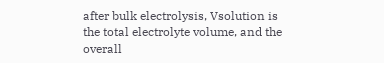after bulk electrolysis, Vsolution is the total electrolyte volume, and the overall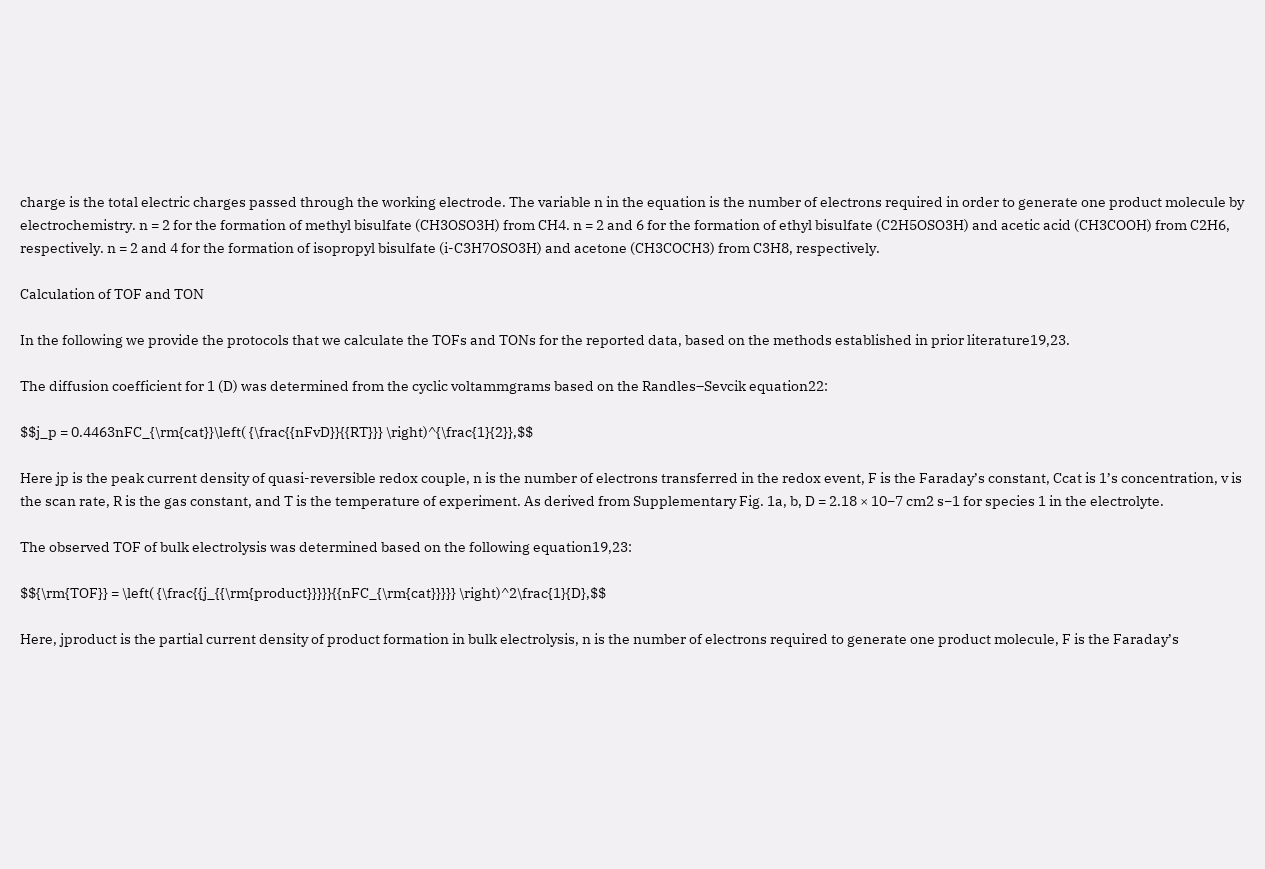charge is the total electric charges passed through the working electrode. The variable n in the equation is the number of electrons required in order to generate one product molecule by electrochemistry. n = 2 for the formation of methyl bisulfate (CH3OSO3H) from CH4. n = 2 and 6 for the formation of ethyl bisulfate (C2H5OSO3H) and acetic acid (CH3COOH) from C2H6, respectively. n = 2 and 4 for the formation of isopropyl bisulfate (i-C3H7OSO3H) and acetone (CH3COCH3) from C3H8, respectively.

Calculation of TOF and TON

In the following we provide the protocols that we calculate the TOFs and TONs for the reported data, based on the methods established in prior literature19,23.

The diffusion coefficient for 1 (D) was determined from the cyclic voltammgrams based on the Randles–Sevcik equation22:

$$j_p = 0.4463nFC_{\rm{cat}}\left( {\frac{{nFvD}}{{RT}}} \right)^{\frac{1}{2}},$$

Here jp is the peak current density of quasi-reversible redox couple, n is the number of electrons transferred in the redox event, F is the Faraday’s constant, Ccat is 1’s concentration, v is the scan rate, R is the gas constant, and T is the temperature of experiment. As derived from Supplementary Fig. 1a, b, D = 2.18 × 10−7 cm2 s−1 for species 1 in the electrolyte.

The observed TOF of bulk electrolysis was determined based on the following equation19,23:

$${\rm{TOF}} = \left( {\frac{{j_{{\rm{product}}}}}{{nFC_{\rm{cat}}}}} \right)^2\frac{1}{D},$$

Here, jproduct is the partial current density of product formation in bulk electrolysis, n is the number of electrons required to generate one product molecule, F is the Faraday’s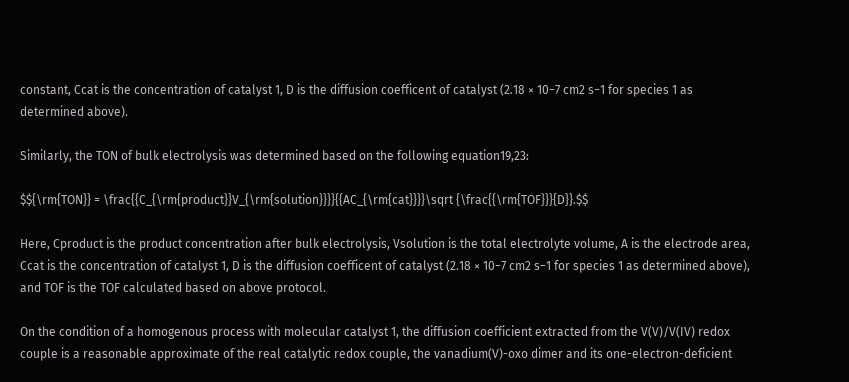constant, Ccat is the concentration of catalyst 1, D is the diffusion coefficent of catalyst (2.18 × 10−7 cm2 s−1 for species 1 as determined above).

Similarly, the TON of bulk electrolysis was determined based on the following equation19,23:

$${\rm{TON}} = \frac{{C_{\rm{product}}V_{\rm{solution}}}}{{AC_{\rm{cat}}}}\sqrt {\frac{{\rm{TOF}}}{D}}.$$

Here, Cproduct is the product concentration after bulk electrolysis, Vsolution is the total electrolyte volume, A is the electrode area, Ccat is the concentration of catalyst 1, D is the diffusion coefficent of catalyst (2.18 × 10−7 cm2 s−1 for species 1 as determined above), and TOF is the TOF calculated based on above protocol.

On the condition of a homogenous process with molecular catalyst 1, the diffusion coefficient extracted from the V(V)/V(IV) redox couple is a reasonable approximate of the real catalytic redox couple, the vanadium(V)-oxo dimer and its one-electron-deficient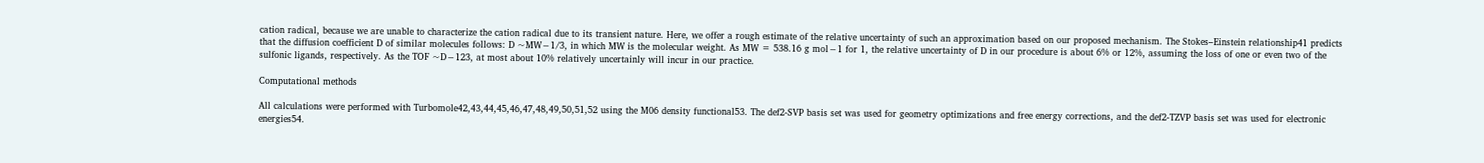cation radical, because we are unable to characterize the cation radical due to its transient nature. Here, we offer a rough estimate of the relative uncertainty of such an approximation based on our proposed mechanism. The Stokes–Einstein relationship41 predicts that the diffusion coefficient D of similar molecules follows: D ~MW−1/3, in which MW is the molecular weight. As MW = 538.16 g mol−1 for 1, the relative uncertainty of D in our procedure is about 6% or 12%, assuming the loss of one or even two of the sulfonic ligands, respectively. As the TOF ~D−123, at most about 10% relatively uncertainly will incur in our practice.

Computational methods

All calculations were performed with Turbomole42,43,44,45,46,47,48,49,50,51,52 using the M06 density functional53. The def2-SVP basis set was used for geometry optimizations and free energy corrections, and the def2-TZVP basis set was used for electronic energies54.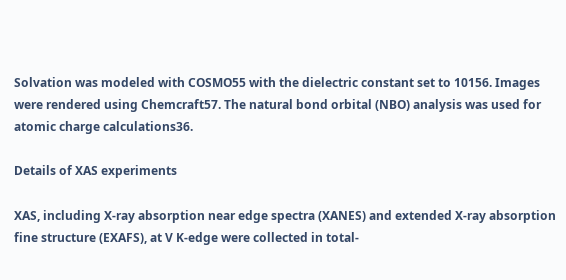Solvation was modeled with COSMO55 with the dielectric constant set to 10156. Images were rendered using Chemcraft57. The natural bond orbital (NBO) analysis was used for atomic charge calculations36.

Details of XAS experiments

XAS, including X-ray absorption near edge spectra (XANES) and extended X-ray absorption fine structure (EXAFS), at V K-edge were collected in total-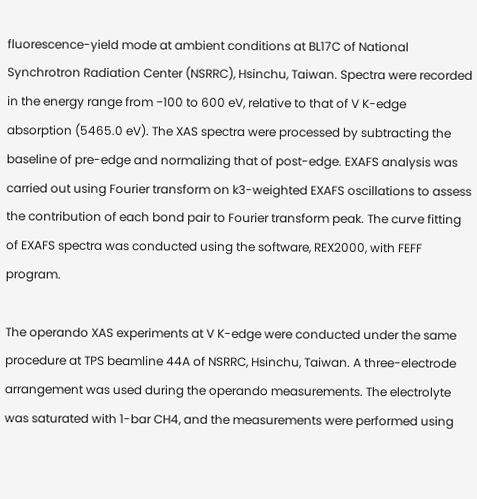fluorescence-yield mode at ambient conditions at BL17C of National Synchrotron Radiation Center (NSRRC), Hsinchu, Taiwan. Spectra were recorded in the energy range from −100 to 600 eV, relative to that of V K-edge absorption (5465.0 eV). The XAS spectra were processed by subtracting the baseline of pre-edge and normalizing that of post-edge. EXAFS analysis was carried out using Fourier transform on k3-weighted EXAFS oscillations to assess the contribution of each bond pair to Fourier transform peak. The curve fitting of EXAFS spectra was conducted using the software, REX2000, with FEFF program.

The operando XAS experiments at V K-edge were conducted under the same procedure at TPS beamline 44A of NSRRC, Hsinchu, Taiwan. A three-electrode arrangement was used during the operando measurements. The electrolyte was saturated with 1-bar CH4, and the measurements were performed using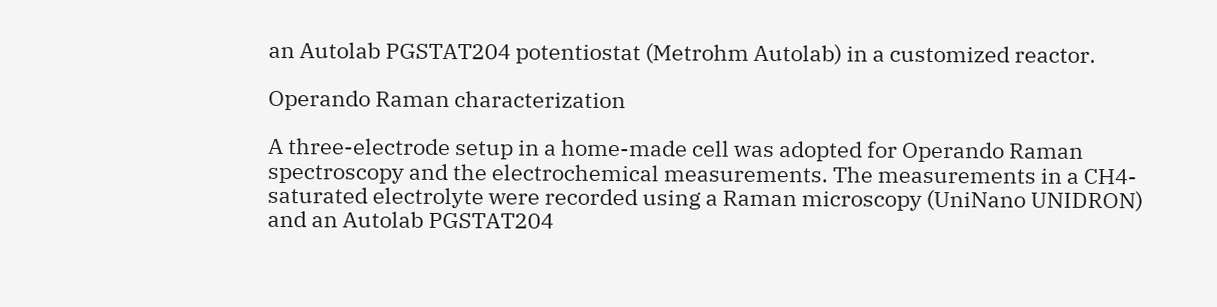an Autolab PGSTAT204 potentiostat (Metrohm Autolab) in a customized reactor.

Operando Raman characterization

A three-electrode setup in a home-made cell was adopted for Operando Raman spectroscopy and the electrochemical measurements. The measurements in a CH4-saturated electrolyte were recorded using a Raman microscopy (UniNano UNIDRON) and an Autolab PGSTAT204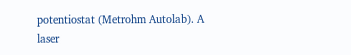potentiostat (Metrohm Autolab). A laser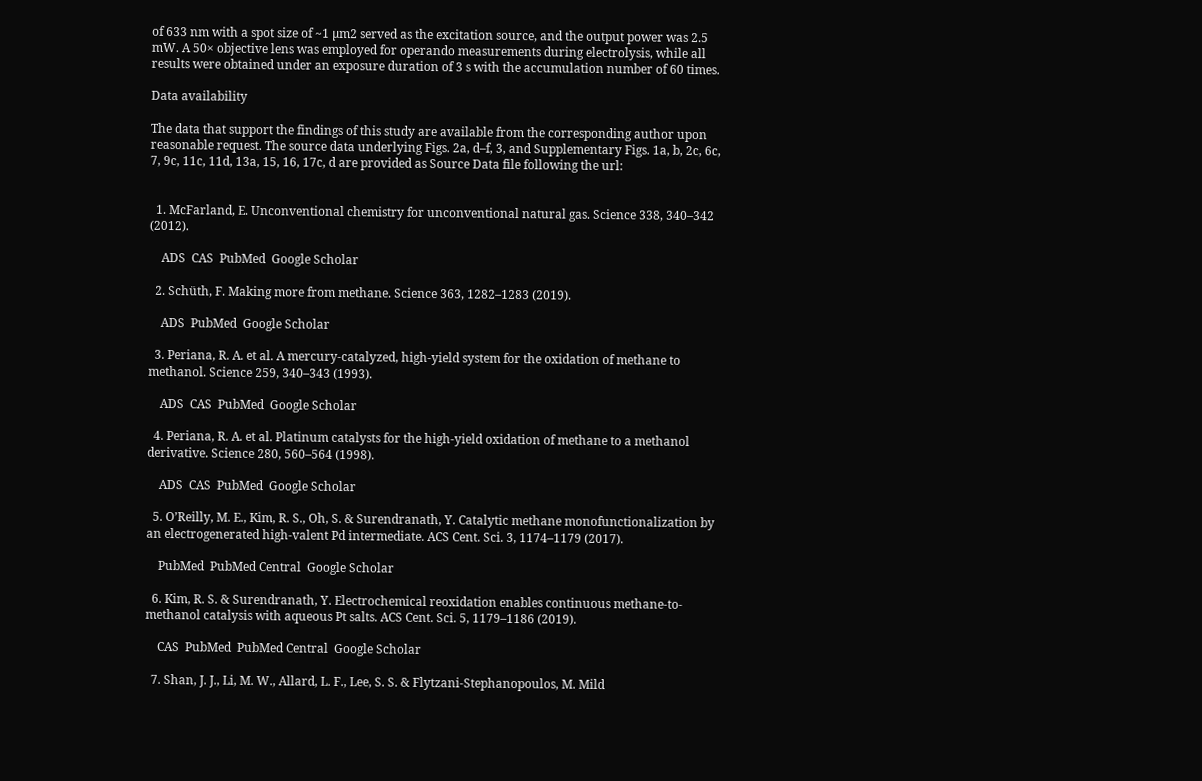of 633 nm with a spot size of ~1 µm2 served as the excitation source, and the output power was 2.5 mW. A 50× objective lens was employed for operando measurements during electrolysis, while all results were obtained under an exposure duration of 3 s with the accumulation number of 60 times.

Data availability

The data that support the findings of this study are available from the corresponding author upon reasonable request. The source data underlying Figs. 2a, d–f, 3, and Supplementary Figs. 1a, b, 2c, 6c, 7, 9c, 11c, 11d, 13a, 15, 16, 17c, d are provided as Source Data file following the url:


  1. McFarland, E. Unconventional chemistry for unconventional natural gas. Science 338, 340–342 (2012).

    ADS  CAS  PubMed  Google Scholar

  2. Schüth, F. Making more from methane. Science 363, 1282–1283 (2019).

    ADS  PubMed  Google Scholar

  3. Periana, R. A. et al. A mercury-catalyzed, high-yield system for the oxidation of methane to methanol. Science 259, 340–343 (1993).

    ADS  CAS  PubMed  Google Scholar

  4. Periana, R. A. et al. Platinum catalysts for the high-yield oxidation of methane to a methanol derivative. Science 280, 560–564 (1998).

    ADS  CAS  PubMed  Google Scholar

  5. O’Reilly, M. E., Kim, R. S., Oh, S. & Surendranath, Y. Catalytic methane monofunctionalization by an electrogenerated high-valent Pd intermediate. ACS Cent. Sci. 3, 1174–1179 (2017).

    PubMed  PubMed Central  Google Scholar

  6. Kim, R. S. & Surendranath, Y. Electrochemical reoxidation enables continuous methane-to-methanol catalysis with aqueous Pt salts. ACS Cent. Sci. 5, 1179–1186 (2019).

    CAS  PubMed  PubMed Central  Google Scholar

  7. Shan, J. J., Li, M. W., Allard, L. F., Lee, S. S. & Flytzani-Stephanopoulos, M. Mild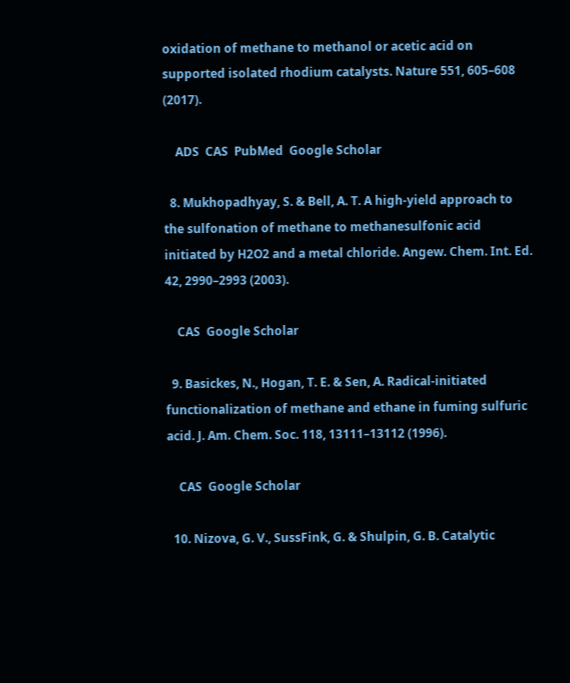oxidation of methane to methanol or acetic acid on supported isolated rhodium catalysts. Nature 551, 605–608 (2017).

    ADS  CAS  PubMed  Google Scholar

  8. Mukhopadhyay, S. & Bell, A. T. A high-yield approach to the sulfonation of methane to methanesulfonic acid initiated by H2O2 and a metal chloride. Angew. Chem. Int. Ed. 42, 2990–2993 (2003).

    CAS  Google Scholar

  9. Basickes, N., Hogan, T. E. & Sen, A. Radical-initiated functionalization of methane and ethane in fuming sulfuric acid. J. Am. Chem. Soc. 118, 13111–13112 (1996).

    CAS  Google Scholar

  10. Nizova, G. V., SussFink, G. & Shulpin, G. B. Catalytic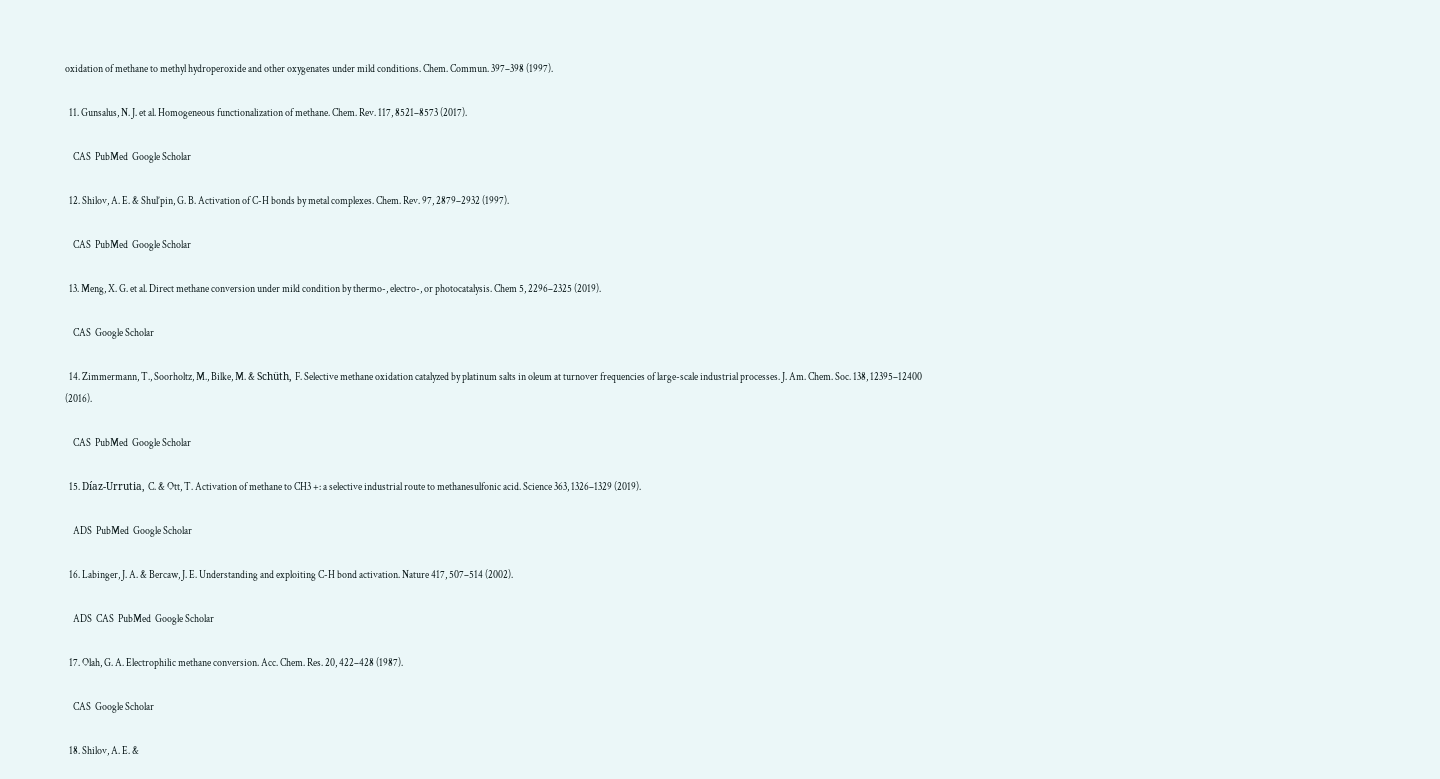oxidation of methane to methyl hydroperoxide and other oxygenates under mild conditions. Chem. Commun. 397–398 (1997).

  11. Gunsalus, N. J. et al. Homogeneous functionalization of methane. Chem. Rev. 117, 8521–8573 (2017).

    CAS  PubMed  Google Scholar

  12. Shilov, A. E. & Shul’pin, G. B. Activation of C-H bonds by metal complexes. Chem. Rev. 97, 2879–2932 (1997).

    CAS  PubMed  Google Scholar

  13. Meng, X. G. et al. Direct methane conversion under mild condition by thermo-, electro-, or photocatalysis. Chem 5, 2296–2325 (2019).

    CAS  Google Scholar

  14. Zimmermann, T., Soorholtz, M., Bilke, M. & Schüth, F. Selective methane oxidation catalyzed by platinum salts in oleum at turnover frequencies of large-scale industrial processes. J. Am. Chem. Soc. 138, 12395–12400 (2016).

    CAS  PubMed  Google Scholar

  15. Díaz-Urrutia, C. & Ott, T. Activation of methane to CH3 +: a selective industrial route to methanesulfonic acid. Science 363, 1326–1329 (2019).

    ADS  PubMed  Google Scholar

  16. Labinger, J. A. & Bercaw, J. E. Understanding and exploiting C-H bond activation. Nature 417, 507–514 (2002).

    ADS  CAS  PubMed  Google Scholar

  17. Olah, G. A. Electrophilic methane conversion. Acc. Chem. Res. 20, 422–428 (1987).

    CAS  Google Scholar

  18. Shilov, A. E. &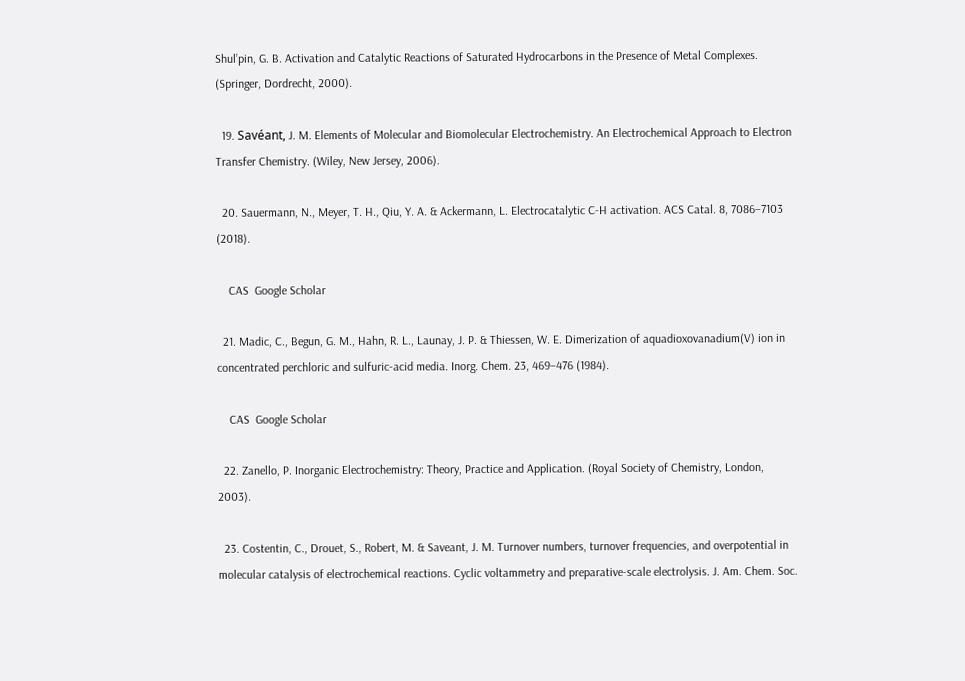Shul’pin, G. B. Activation and Catalytic Reactions of Saturated Hydrocarbons in the Presence of Metal Complexes. (Springer, Dordrecht, 2000).

  19. Savéant, J. M. Elements of Molecular and Biomolecular Electrochemistry. An Electrochemical Approach to Electron Transfer Chemistry. (Wiley, New Jersey, 2006).

  20. Sauermann, N., Meyer, T. H., Qiu, Y. A. & Ackermann, L. Electrocatalytic C-H activation. ACS Catal. 8, 7086–7103 (2018).

    CAS  Google Scholar

  21. Madic, C., Begun, G. M., Hahn, R. L., Launay, J. P. & Thiessen, W. E. Dimerization of aquadioxovanadium(V) ion in concentrated perchloric and sulfuric-acid media. Inorg. Chem. 23, 469–476 (1984).

    CAS  Google Scholar

  22. Zanello, P. Inorganic Electrochemistry: Theory, Practice and Application. (Royal Society of Chemistry, London, 2003).

  23. Costentin, C., Drouet, S., Robert, M. & Saveant, J. M. Turnover numbers, turnover frequencies, and overpotential in molecular catalysis of electrochemical reactions. Cyclic voltammetry and preparative-scale electrolysis. J. Am. Chem. Soc.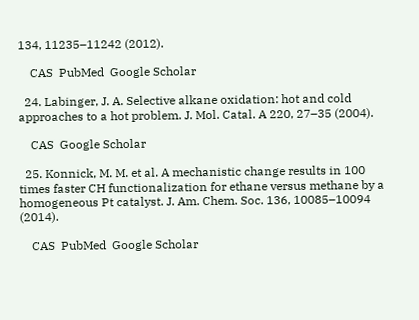134, 11235–11242 (2012).

    CAS  PubMed  Google Scholar

  24. Labinger, J. A. Selective alkane oxidation: hot and cold approaches to a hot problem. J. Mol. Catal. A 220, 27–35 (2004).

    CAS  Google Scholar

  25. Konnick, M. M. et al. A mechanistic change results in 100 times faster CH functionalization for ethane versus methane by a homogeneous Pt catalyst. J. Am. Chem. Soc. 136, 10085–10094 (2014).

    CAS  PubMed  Google Scholar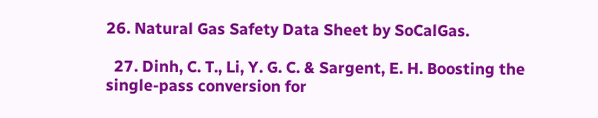26. Natural Gas Safety Data Sheet by SoCalGas.

  27. Dinh, C. T., Li, Y. G. C. & Sargent, E. H. Boosting the single-pass conversion for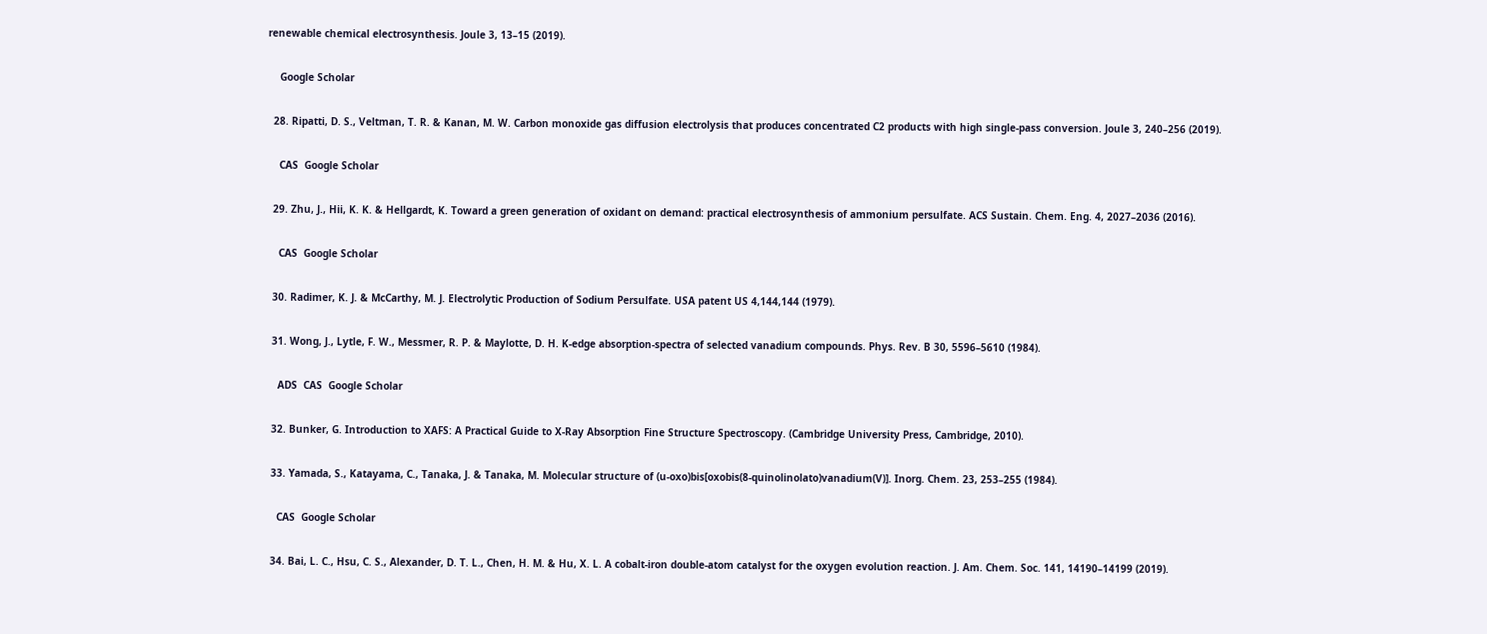renewable chemical electrosynthesis. Joule 3, 13–15 (2019).

    Google Scholar

  28. Ripatti, D. S., Veltman, T. R. & Kanan, M. W. Carbon monoxide gas diffusion electrolysis that produces concentrated C2 products with high single-pass conversion. Joule 3, 240–256 (2019).

    CAS  Google Scholar

  29. Zhu, J., Hii, K. K. & Hellgardt, K. Toward a green generation of oxidant on demand: practical electrosynthesis of ammonium persulfate. ACS Sustain. Chem. Eng. 4, 2027–2036 (2016).

    CAS  Google Scholar

  30. Radimer, K. J. & McCarthy, M. J. Electrolytic Production of Sodium Persulfate. USA patent US 4,144,144 (1979).

  31. Wong, J., Lytle, F. W., Messmer, R. P. & Maylotte, D. H. K-edge absorption-spectra of selected vanadium compounds. Phys. Rev. B 30, 5596–5610 (1984).

    ADS  CAS  Google Scholar

  32. Bunker, G. Introduction to XAFS: A Practical Guide to X-Ray Absorption Fine Structure Spectroscopy. (Cambridge University Press, Cambridge, 2010).

  33. Yamada, S., Katayama, C., Tanaka, J. & Tanaka, M. Molecular structure of (u-oxo)bis[oxobis(8-quinolinolato)vanadium(V)]. Inorg. Chem. 23, 253–255 (1984).

    CAS  Google Scholar

  34. Bai, L. C., Hsu, C. S., Alexander, D. T. L., Chen, H. M. & Hu, X. L. A cobalt-iron double-atom catalyst for the oxygen evolution reaction. J. Am. Chem. Soc. 141, 14190–14199 (2019).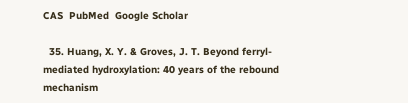CAS  PubMed  Google Scholar

  35. Huang, X. Y. & Groves, J. T. Beyond ferryl-mediated hydroxylation: 40 years of the rebound mechanism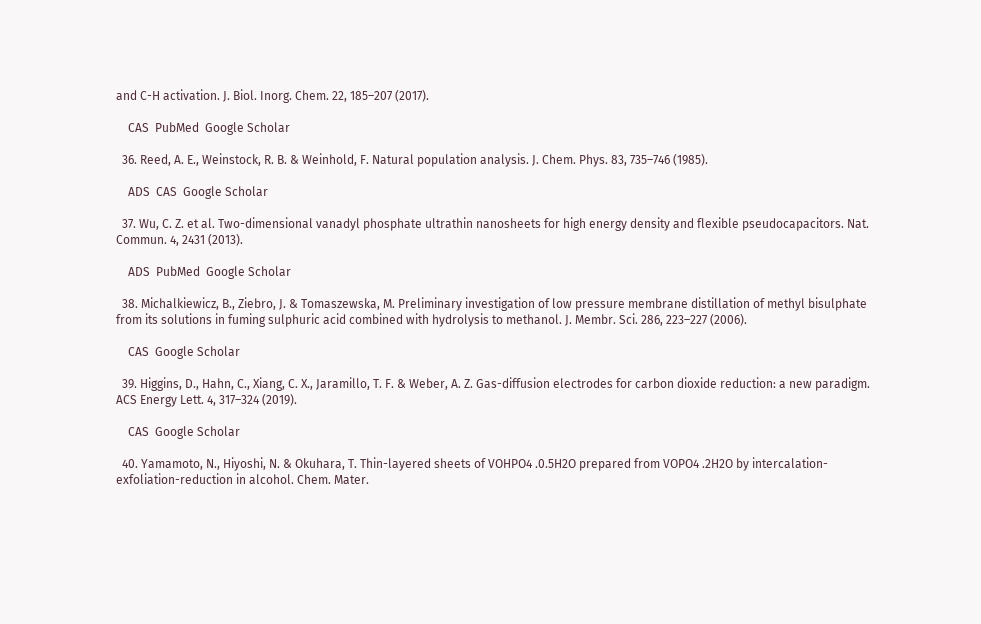and C-H activation. J. Biol. Inorg. Chem. 22, 185–207 (2017).

    CAS  PubMed  Google Scholar

  36. Reed, A. E., Weinstock, R. B. & Weinhold, F. Natural population analysis. J. Chem. Phys. 83, 735–746 (1985).

    ADS  CAS  Google Scholar

  37. Wu, C. Z. et al. Two-dimensional vanadyl phosphate ultrathin nanosheets for high energy density and flexible pseudocapacitors. Nat. Commun. 4, 2431 (2013).

    ADS  PubMed  Google Scholar

  38. Michalkiewicz, B., Ziebro, J. & Tomaszewska, M. Preliminary investigation of low pressure membrane distillation of methyl bisulphate from its solutions in fuming sulphuric acid combined with hydrolysis to methanol. J. Membr. Sci. 286, 223–227 (2006).

    CAS  Google Scholar

  39. Higgins, D., Hahn, C., Xiang, C. X., Jaramillo, T. F. & Weber, A. Z. Gas-diffusion electrodes for carbon dioxide reduction: a new paradigm. ACS Energy Lett. 4, 317–324 (2019).

    CAS  Google Scholar

  40. Yamamoto, N., Hiyoshi, N. & Okuhara, T. Thin-layered sheets of VOHPO4 .0.5H2O prepared from VOPO4 .2H2O by intercalation-exfoliation-reduction in alcohol. Chem. Mater.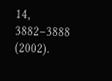14, 3882–3888 (2002).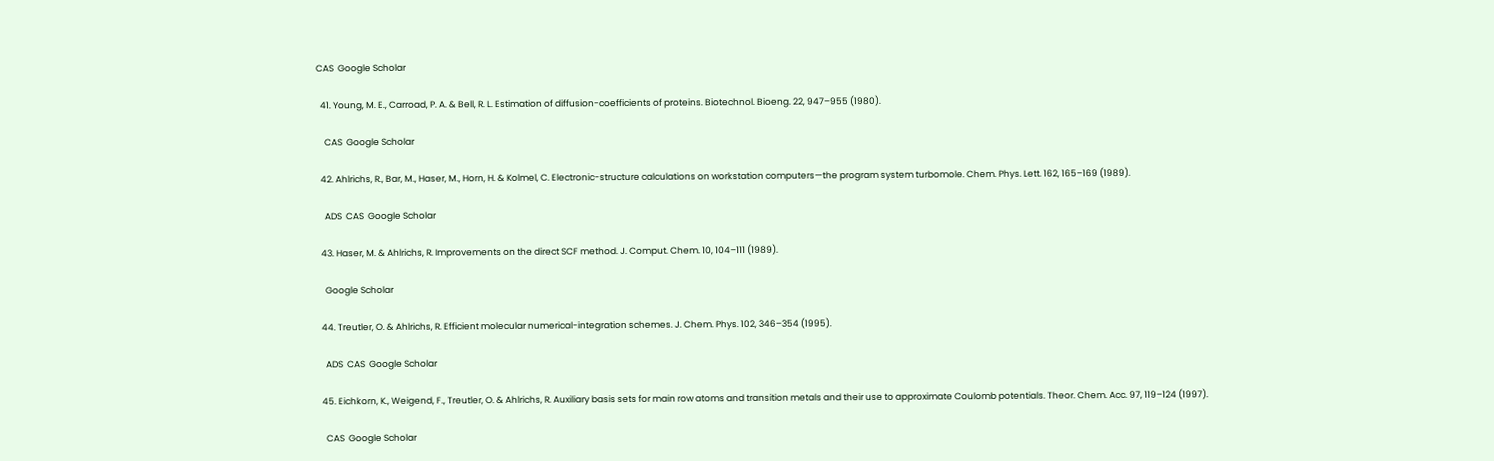CAS  Google Scholar

  41. Young, M. E., Carroad, P. A. & Bell, R. L. Estimation of diffusion-coefficients of proteins. Biotechnol. Bioeng. 22, 947–955 (1980).

    CAS  Google Scholar

  42. Ahlrichs, R., Bar, M., Haser, M., Horn, H. & Kolmel, C. Electronic-structure calculations on workstation computers—the program system turbomole. Chem. Phys. Lett. 162, 165–169 (1989).

    ADS  CAS  Google Scholar

  43. Haser, M. & Ahlrichs, R. Improvements on the direct SCF method. J. Comput. Chem. 10, 104–111 (1989).

    Google Scholar

  44. Treutler, O. & Ahlrichs, R. Efficient molecular numerical-integration schemes. J. Chem. Phys. 102, 346–354 (1995).

    ADS  CAS  Google Scholar

  45. Eichkorn, K., Weigend, F., Treutler, O. & Ahlrichs, R. Auxiliary basis sets for main row atoms and transition metals and their use to approximate Coulomb potentials. Theor. Chem. Acc. 97, 119–124 (1997).

    CAS  Google Scholar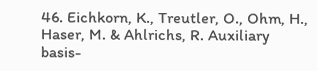46. Eichkorn, K., Treutler, O., Ohm, H., Haser, M. & Ahlrichs, R. Auxiliary basis-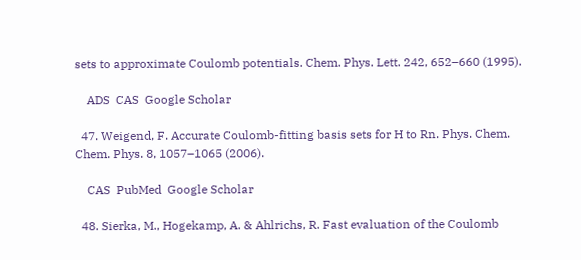sets to approximate Coulomb potentials. Chem. Phys. Lett. 242, 652–660 (1995).

    ADS  CAS  Google Scholar

  47. Weigend, F. Accurate Coulomb-fitting basis sets for H to Rn. Phys. Chem. Chem. Phys. 8, 1057–1065 (2006).

    CAS  PubMed  Google Scholar

  48. Sierka, M., Hogekamp, A. & Ahlrichs, R. Fast evaluation of the Coulomb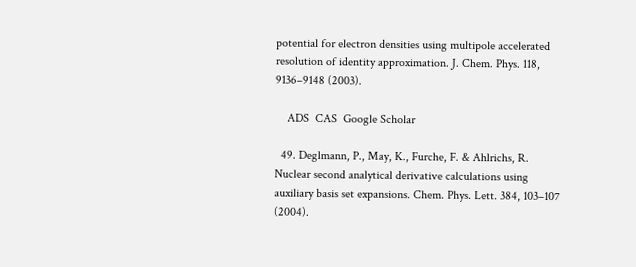potential for electron densities using multipole accelerated resolution of identity approximation. J. Chem. Phys. 118, 9136–9148 (2003).

    ADS  CAS  Google Scholar

  49. Deglmann, P., May, K., Furche, F. & Ahlrichs, R. Nuclear second analytical derivative calculations using auxiliary basis set expansions. Chem. Phys. Lett. 384, 103–107 (2004).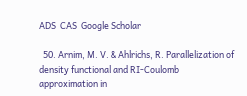ADS  CAS  Google Scholar

  50. Arnim, M. V. & Ahlrichs, R. Parallelization of density functional and RI-Coulomb approximation in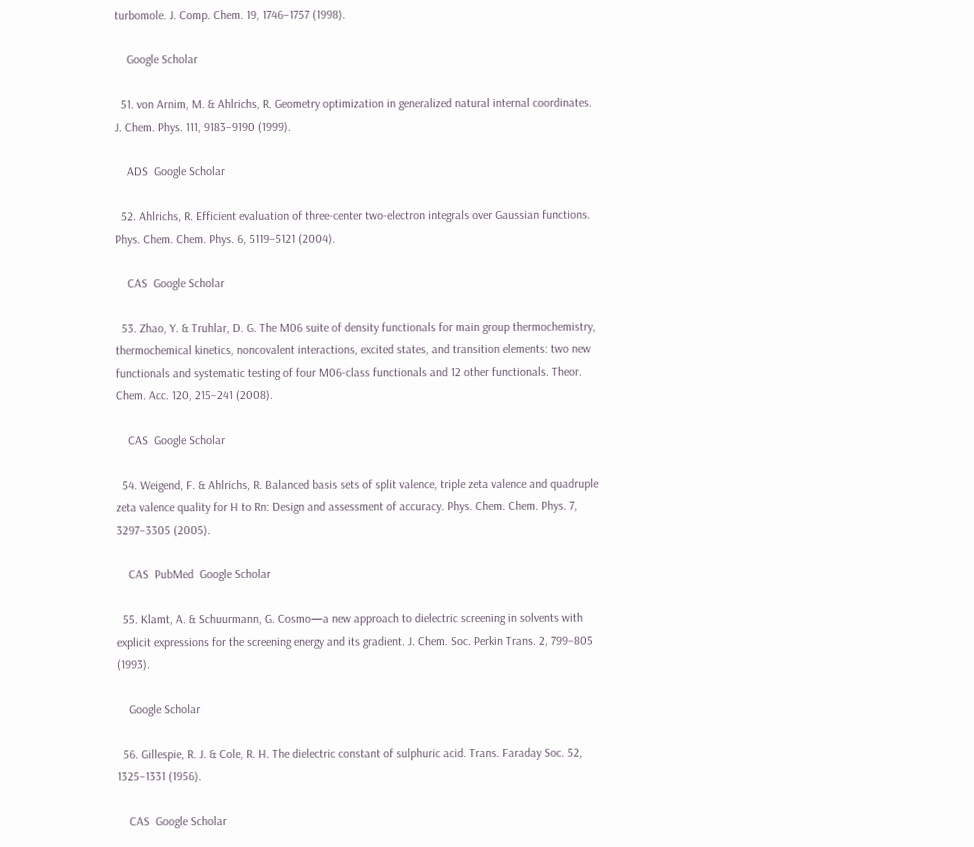turbomole. J. Comp. Chem. 19, 1746–1757 (1998).

    Google Scholar

  51. von Arnim, M. & Ahlrichs, R. Geometry optimization in generalized natural internal coordinates. J. Chem. Phys. 111, 9183–9190 (1999).

    ADS  Google Scholar

  52. Ahlrichs, R. Efficient evaluation of three-center two-electron integrals over Gaussian functions. Phys. Chem. Chem. Phys. 6, 5119–5121 (2004).

    CAS  Google Scholar

  53. Zhao, Y. & Truhlar, D. G. The M06 suite of density functionals for main group thermochemistry, thermochemical kinetics, noncovalent interactions, excited states, and transition elements: two new functionals and systematic testing of four M06-class functionals and 12 other functionals. Theor. Chem. Acc. 120, 215–241 (2008).

    CAS  Google Scholar

  54. Weigend, F. & Ahlrichs, R. Balanced basis sets of split valence, triple zeta valence and quadruple zeta valence quality for H to Rn: Design and assessment of accuracy. Phys. Chem. Chem. Phys. 7, 3297–3305 (2005).

    CAS  PubMed  Google Scholar

  55. Klamt, A. & Schuurmann, G. Cosmo—a new approach to dielectric screening in solvents with explicit expressions for the screening energy and its gradient. J. Chem. Soc. Perkin Trans. 2, 799–805 (1993).

    Google Scholar

  56. Gillespie, R. J. & Cole, R. H. The dielectric constant of sulphuric acid. Trans. Faraday Soc. 52, 1325–1331 (1956).

    CAS  Google Scholar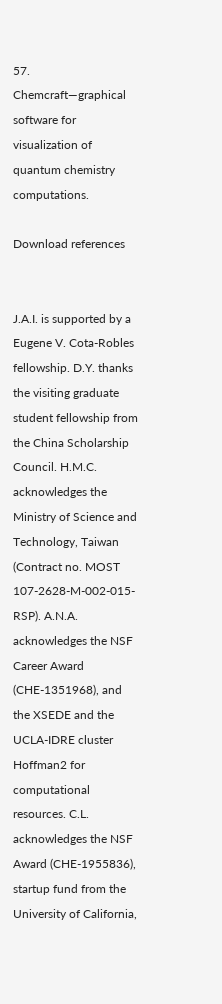57. Chemcraft—graphical software for visualization of quantum chemistry computations.

Download references


J.A.I. is supported by a Eugene V. Cota-Robles fellowship. D.Y. thanks the visiting graduate student fellowship from the China Scholarship Council. H.M.C. acknowledges the Ministry of Science and Technology, Taiwan (Contract no. MOST 107-2628-M-002-015-RSP). A.N.A. acknowledges the NSF Career Award (CHE-1351968), and the XSEDE and the UCLA-IDRE cluster Hoffman2 for computational resources. C.L. acknowledges the NSF Award (CHE-1955836), startup fund from the University of California,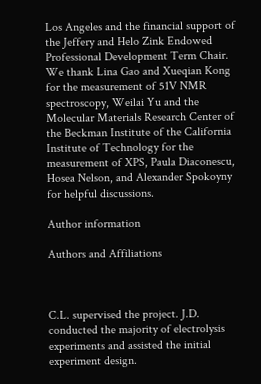Los Angeles and the financial support of the Jeffery and Helo Zink Endowed Professional Development Term Chair. We thank Lina Gao and Xueqian Kong for the measurement of 51V NMR spectroscopy, Weilai Yu and the Molecular Materials Research Center of the Beckman Institute of the California Institute of Technology for the measurement of XPS, Paula Diaconescu, Hosea Nelson, and Alexander Spokoyny for helpful discussions.

Author information

Authors and Affiliations



C.L. supervised the project. J.D. conducted the majority of electrolysis experiments and assisted the initial experiment design.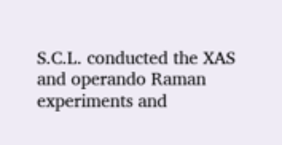S.C.L. conducted the XAS and operando Raman experiments and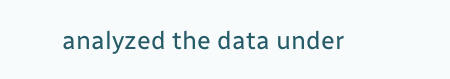analyzed the data under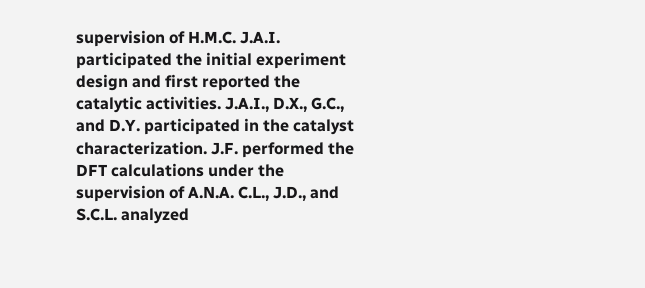supervision of H.M.C. J.A.I. participated the initial experiment design and first reported the catalytic activities. J.A.I., D.X., G.C., and D.Y. participated in the catalyst characterization. J.F. performed the DFT calculations under the supervision of A.N.A. C.L., J.D., and S.C.L. analyzed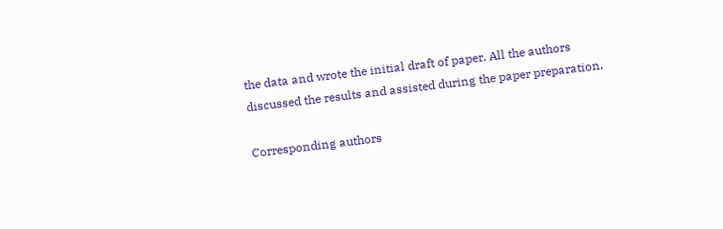the data and wrote the initial draft of paper. All the authors discussed the results and assisted during the paper preparation.

Corresponding authors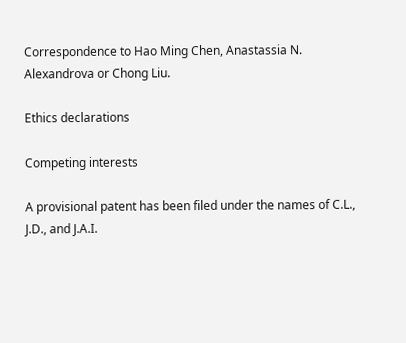Correspondence to Hao Ming Chen, Anastassia N. Alexandrova or Chong Liu.

Ethics declarations

Competing interests

A provisional patent has been filed under the names of C.L., J.D., and J.A.I.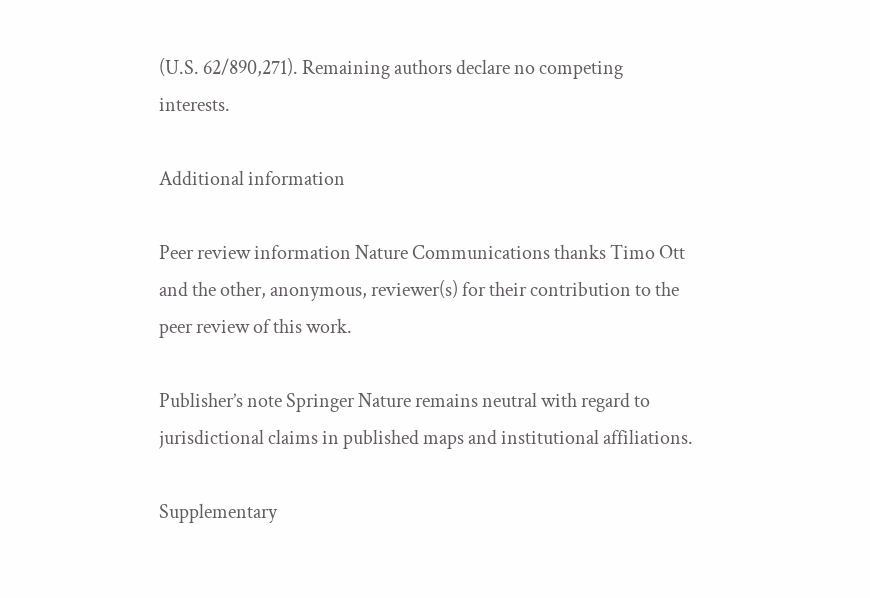(U.S. 62/890,271). Remaining authors declare no competing interests.

Additional information

Peer review information Nature Communications thanks Timo Ott and the other, anonymous, reviewer(s) for their contribution to the peer review of this work.

Publisher’s note Springer Nature remains neutral with regard to jurisdictional claims in published maps and institutional affiliations.

Supplementary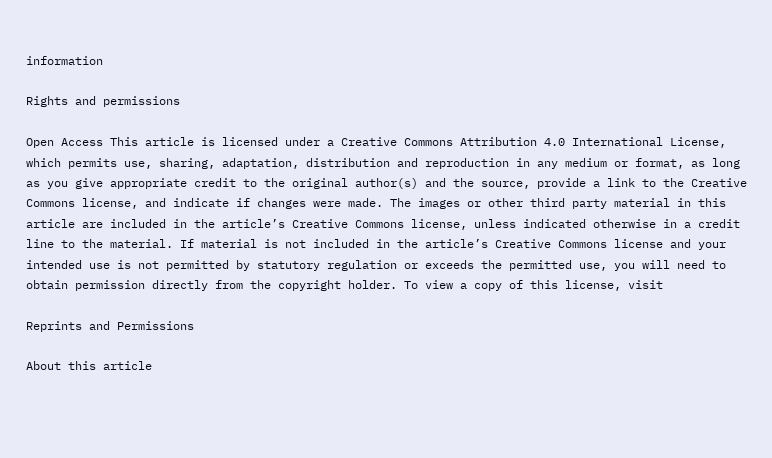information

Rights and permissions

Open Access This article is licensed under a Creative Commons Attribution 4.0 International License, which permits use, sharing, adaptation, distribution and reproduction in any medium or format, as long as you give appropriate credit to the original author(s) and the source, provide a link to the Creative Commons license, and indicate if changes were made. The images or other third party material in this article are included in the article’s Creative Commons license, unless indicated otherwise in a credit line to the material. If material is not included in the article’s Creative Commons license and your intended use is not permitted by statutory regulation or exceeds the permitted use, you will need to obtain permission directly from the copyright holder. To view a copy of this license, visit

Reprints and Permissions

About this article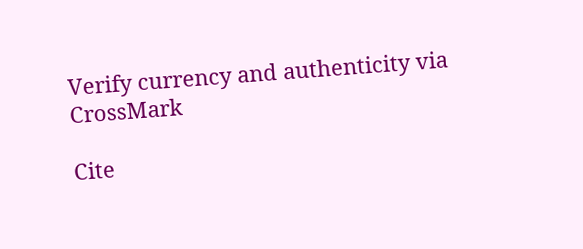Verify currency and authenticity via CrossMark

Cite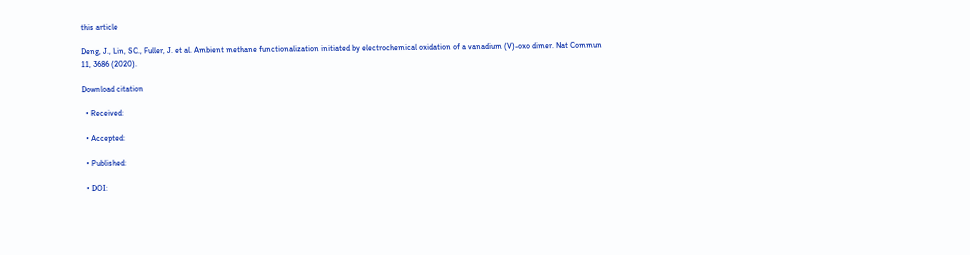this article

Deng, J., Lin, SC., Fuller, J. et al. Ambient methane functionalization initiated by electrochemical oxidation of a vanadium (V)-oxo dimer. Nat Commun 11, 3686 (2020).

Download citation

  • Received:

  • Accepted:

  • Published:

  • DOI: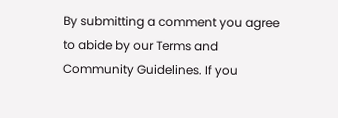By submitting a comment you agree to abide by our Terms and Community Guidelines. If you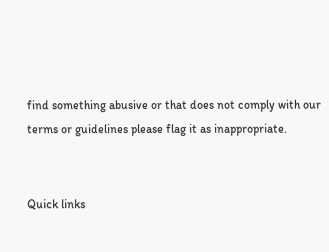find something abusive or that does not comply with our terms or guidelines please flag it as inappropriate.


Quick links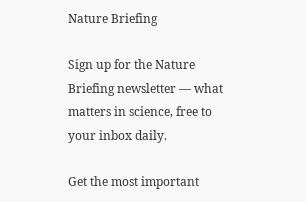Nature Briefing

Sign up for the Nature Briefing newsletter — what matters in science, free to your inbox daily.

Get the most important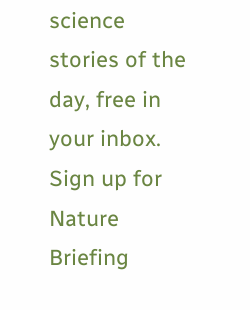science stories of the day, free in your inbox. Sign up for Nature Briefing